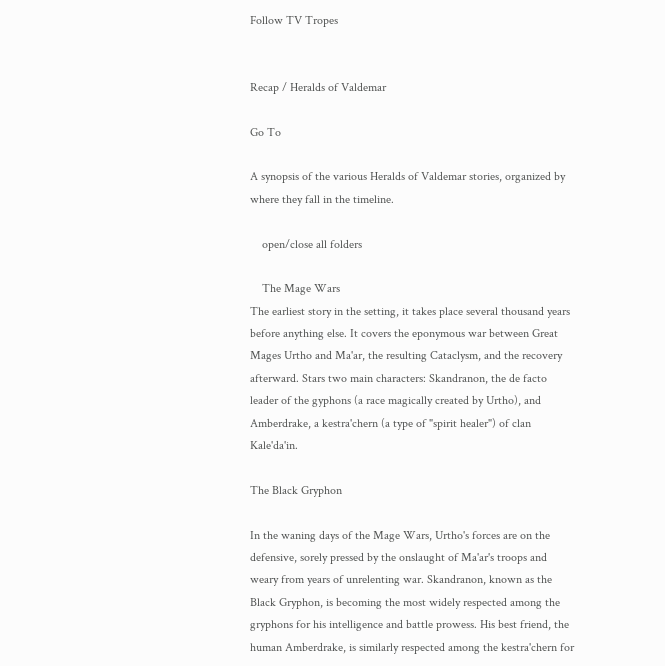Follow TV Tropes


Recap / Heralds of Valdemar

Go To

A synopsis of the various Heralds of Valdemar stories, organized by where they fall in the timeline.

    open/close all folders

    The Mage Wars
The earliest story in the setting, it takes place several thousand years before anything else. It covers the eponymous war between Great Mages Urtho and Ma'ar, the resulting Cataclysm, and the recovery afterward. Stars two main characters: Skandranon, the de facto leader of the gyphons (a race magically created by Urtho), and Amberdrake, a kestra'chern (a type of "spirit healer") of clan Kale'da'in.

The Black Gryphon

In the waning days of the Mage Wars, Urtho's forces are on the defensive, sorely pressed by the onslaught of Ma'ar's troops and weary from years of unrelenting war. Skandranon, known as the Black Gryphon, is becoming the most widely respected among the gryphons for his intelligence and battle prowess. His best friend, the human Amberdrake, is similarly respected among the kestra'chern for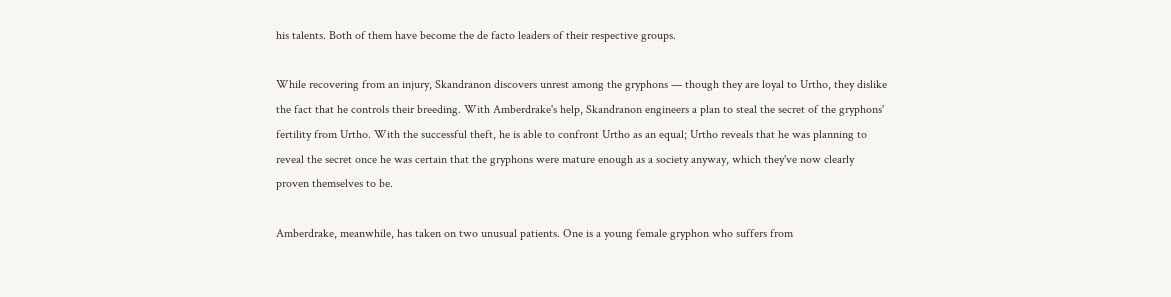his talents. Both of them have become the de facto leaders of their respective groups.

While recovering from an injury, Skandranon discovers unrest among the gryphons — though they are loyal to Urtho, they dislike the fact that he controls their breeding. With Amberdrake's help, Skandranon engineers a plan to steal the secret of the gryphons' fertility from Urtho. With the successful theft, he is able to confront Urtho as an equal; Urtho reveals that he was planning to reveal the secret once he was certain that the gryphons were mature enough as a society anyway, which they've now clearly proven themselves to be.

Amberdrake, meanwhile, has taken on two unusual patients. One is a young female gryphon who suffers from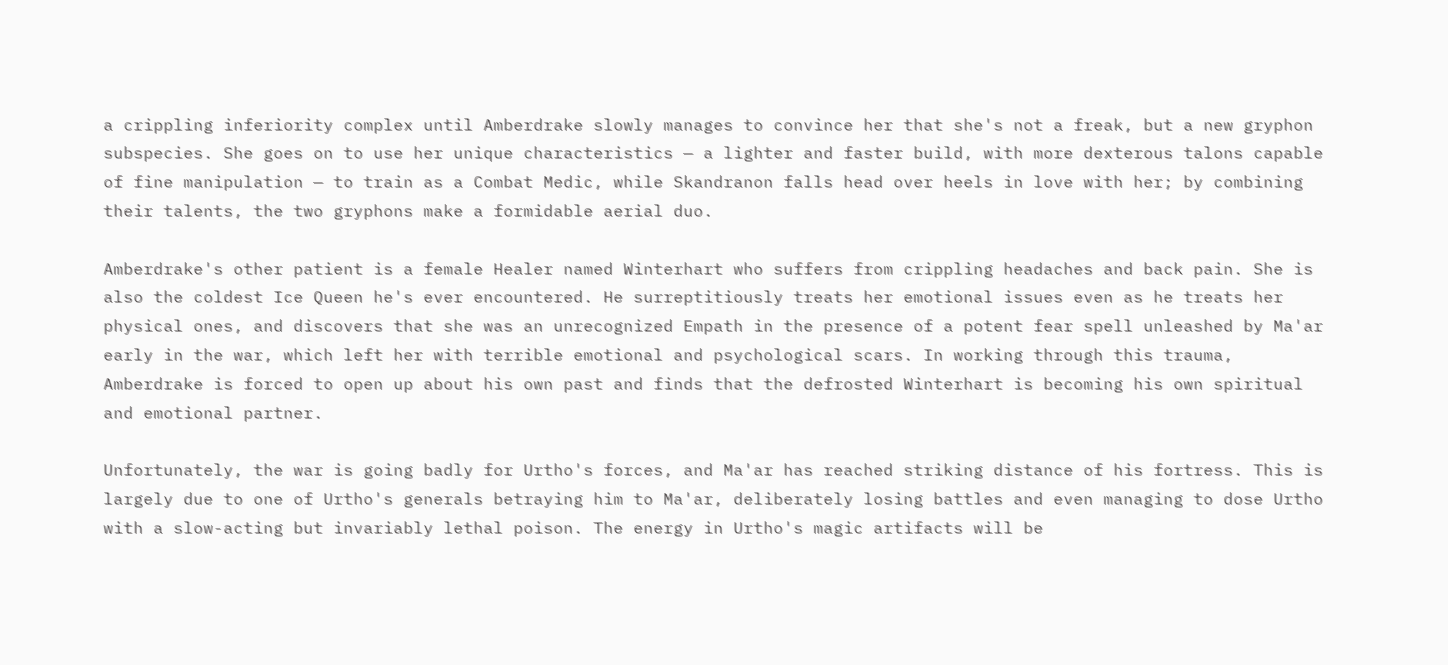a crippling inferiority complex until Amberdrake slowly manages to convince her that she's not a freak, but a new gryphon subspecies. She goes on to use her unique characteristics — a lighter and faster build, with more dexterous talons capable of fine manipulation — to train as a Combat Medic, while Skandranon falls head over heels in love with her; by combining their talents, the two gryphons make a formidable aerial duo.

Amberdrake's other patient is a female Healer named Winterhart who suffers from crippling headaches and back pain. She is also the coldest Ice Queen he's ever encountered. He surreptitiously treats her emotional issues even as he treats her physical ones, and discovers that she was an unrecognized Empath in the presence of a potent fear spell unleashed by Ma'ar early in the war, which left her with terrible emotional and psychological scars. In working through this trauma, Amberdrake is forced to open up about his own past and finds that the defrosted Winterhart is becoming his own spiritual and emotional partner.

Unfortunately, the war is going badly for Urtho's forces, and Ma'ar has reached striking distance of his fortress. This is largely due to one of Urtho's generals betraying him to Ma'ar, deliberately losing battles and even managing to dose Urtho with a slow-acting but invariably lethal poison. The energy in Urtho's magic artifacts will be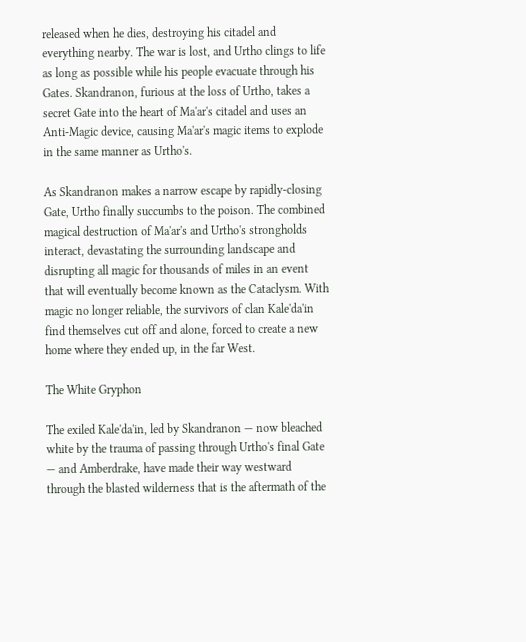released when he dies, destroying his citadel and everything nearby. The war is lost, and Urtho clings to life as long as possible while his people evacuate through his Gates. Skandranon, furious at the loss of Urtho, takes a secret Gate into the heart of Ma'ar's citadel and uses an Anti-Magic device, causing Ma'ar's magic items to explode in the same manner as Urtho's.

As Skandranon makes a narrow escape by rapidly-closing Gate, Urtho finally succumbs to the poison. The combined magical destruction of Ma'ar's and Urtho's strongholds interact, devastating the surrounding landscape and disrupting all magic for thousands of miles in an event that will eventually become known as the Cataclysm. With magic no longer reliable, the survivors of clan Kale'da'in find themselves cut off and alone, forced to create a new home where they ended up, in the far West.

The White Gryphon

The exiled Kale'da'in, led by Skandranon — now bleached white by the trauma of passing through Urtho's final Gate — and Amberdrake, have made their way westward through the blasted wilderness that is the aftermath of the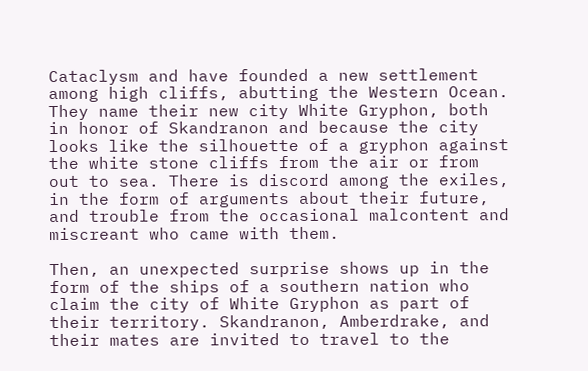Cataclysm and have founded a new settlement among high cliffs, abutting the Western Ocean. They name their new city White Gryphon, both in honor of Skandranon and because the city looks like the silhouette of a gryphon against the white stone cliffs from the air or from out to sea. There is discord among the exiles, in the form of arguments about their future, and trouble from the occasional malcontent and miscreant who came with them.

Then, an unexpected surprise shows up in the form of the ships of a southern nation who claim the city of White Gryphon as part of their territory. Skandranon, Amberdrake, and their mates are invited to travel to the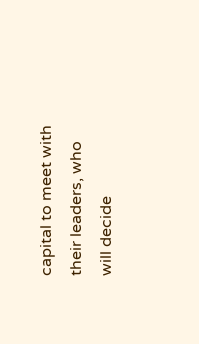capital to meet with their leaders, who will decide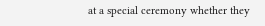at a special ceremony whether they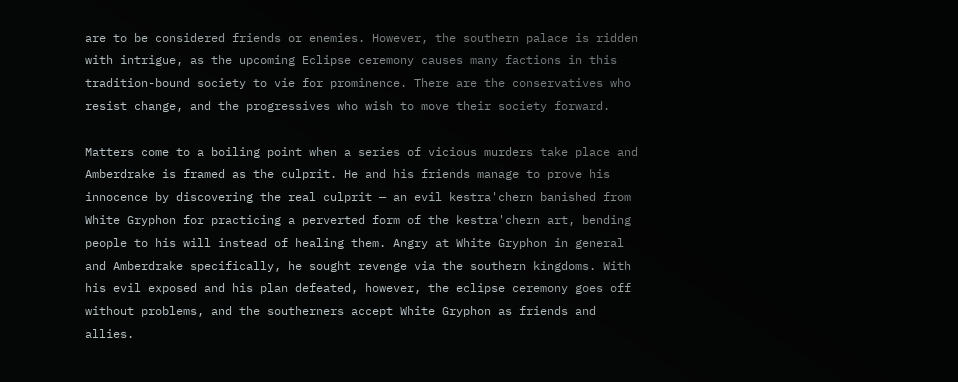are to be considered friends or enemies. However, the southern palace is ridden with intrigue, as the upcoming Eclipse ceremony causes many factions in this tradition-bound society to vie for prominence. There are the conservatives who resist change, and the progressives who wish to move their society forward.

Matters come to a boiling point when a series of vicious murders take place and Amberdrake is framed as the culprit. He and his friends manage to prove his innocence by discovering the real culprit — an evil kestra'chern banished from White Gryphon for practicing a perverted form of the kestra'chern art, bending people to his will instead of healing them. Angry at White Gryphon in general and Amberdrake specifically, he sought revenge via the southern kingdoms. With his evil exposed and his plan defeated, however, the eclipse ceremony goes off without problems, and the southerners accept White Gryphon as friends and allies.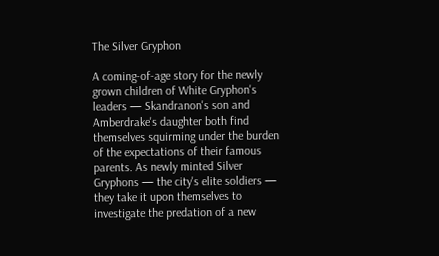The Silver Gryphon

A coming-of-age story for the newly grown children of White Gryphon's leaders — Skandranon's son and Amberdrake's daughter both find themselves squirming under the burden of the expectations of their famous parents. As newly minted Silver Gryphons — the city's elite soldiers — they take it upon themselves to investigate the predation of a new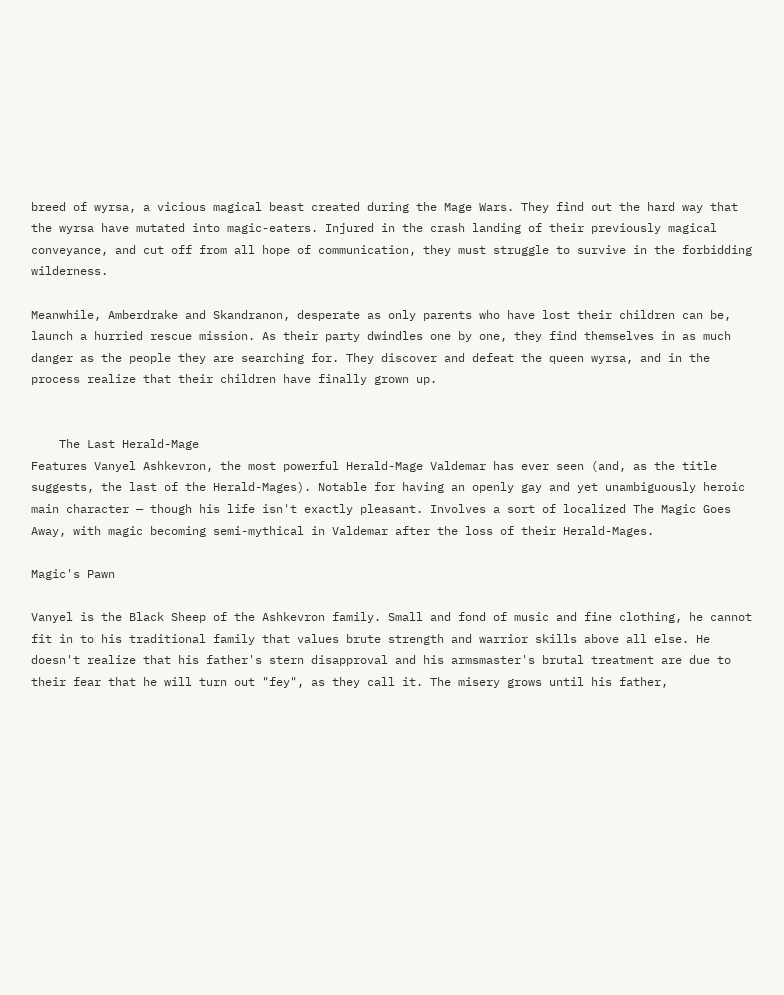breed of wyrsa, a vicious magical beast created during the Mage Wars. They find out the hard way that the wyrsa have mutated into magic-eaters. Injured in the crash landing of their previously magical conveyance, and cut off from all hope of communication, they must struggle to survive in the forbidding wilderness.

Meanwhile, Amberdrake and Skandranon, desperate as only parents who have lost their children can be, launch a hurried rescue mission. As their party dwindles one by one, they find themselves in as much danger as the people they are searching for. They discover and defeat the queen wyrsa, and in the process realize that their children have finally grown up.


    The Last Herald-Mage
Features Vanyel Ashkevron, the most powerful Herald-Mage Valdemar has ever seen (and, as the title suggests, the last of the Herald-Mages). Notable for having an openly gay and yet unambiguously heroic main character — though his life isn't exactly pleasant. Involves a sort of localized The Magic Goes Away, with magic becoming semi-mythical in Valdemar after the loss of their Herald-Mages.

Magic's Pawn

Vanyel is the Black Sheep of the Ashkevron family. Small and fond of music and fine clothing, he cannot fit in to his traditional family that values brute strength and warrior skills above all else. He doesn't realize that his father's stern disapproval and his armsmaster's brutal treatment are due to their fear that he will turn out "fey", as they call it. The misery grows until his father,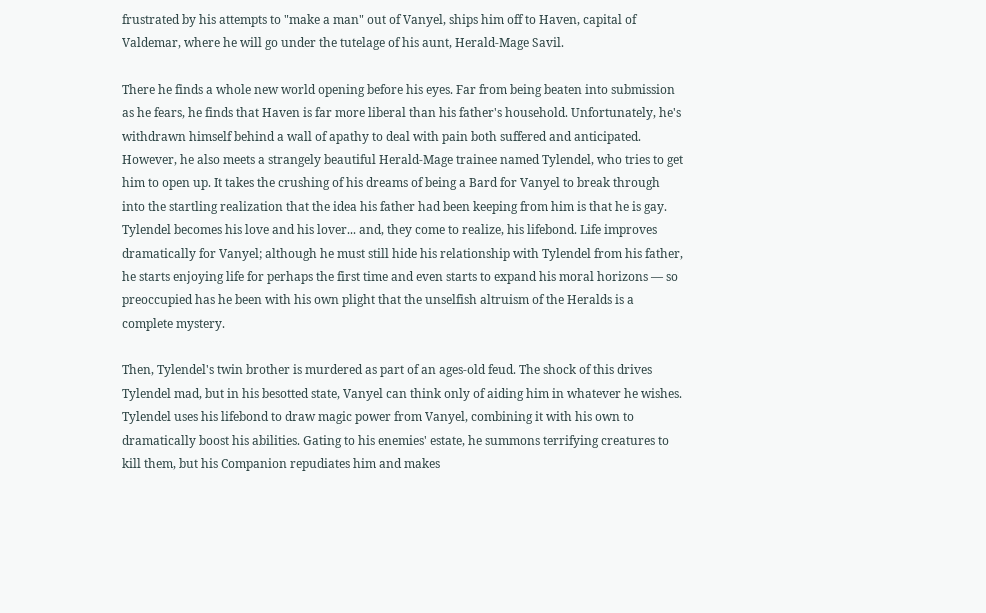frustrated by his attempts to "make a man" out of Vanyel, ships him off to Haven, capital of Valdemar, where he will go under the tutelage of his aunt, Herald-Mage Savil.

There he finds a whole new world opening before his eyes. Far from being beaten into submission as he fears, he finds that Haven is far more liberal than his father's household. Unfortunately, he's withdrawn himself behind a wall of apathy to deal with pain both suffered and anticipated. However, he also meets a strangely beautiful Herald-Mage trainee named Tylendel, who tries to get him to open up. It takes the crushing of his dreams of being a Bard for Vanyel to break through into the startling realization that the idea his father had been keeping from him is that he is gay. Tylendel becomes his love and his lover... and, they come to realize, his lifebond. Life improves dramatically for Vanyel; although he must still hide his relationship with Tylendel from his father, he starts enjoying life for perhaps the first time and even starts to expand his moral horizons — so preoccupied has he been with his own plight that the unselfish altruism of the Heralds is a complete mystery.

Then, Tylendel's twin brother is murdered as part of an ages-old feud. The shock of this drives Tylendel mad, but in his besotted state, Vanyel can think only of aiding him in whatever he wishes. Tylendel uses his lifebond to draw magic power from Vanyel, combining it with his own to dramatically boost his abilities. Gating to his enemies' estate, he summons terrifying creatures to kill them, but his Companion repudiates him and makes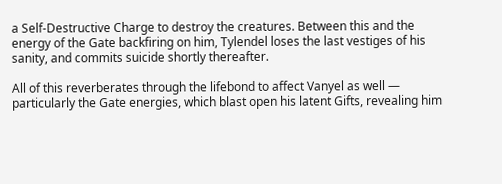a Self-Destructive Charge to destroy the creatures. Between this and the energy of the Gate backfiring on him, Tylendel loses the last vestiges of his sanity, and commits suicide shortly thereafter.

All of this reverberates through the lifebond to affect Vanyel as well — particularly the Gate energies, which blast open his latent Gifts, revealing him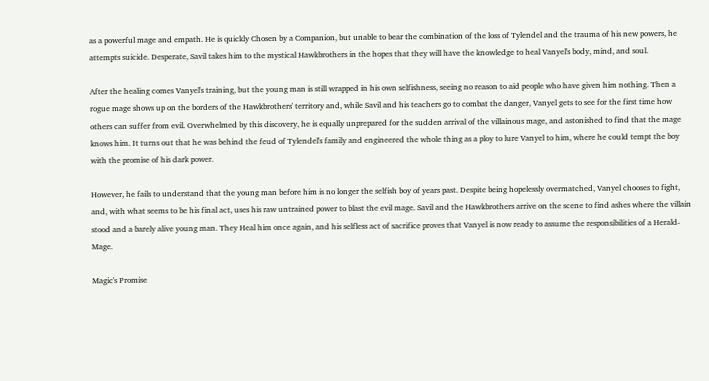as a powerful mage and empath. He is quickly Chosen by a Companion, but unable to bear the combination of the loss of Tylendel and the trauma of his new powers, he attempts suicide. Desperate, Savil takes him to the mystical Hawkbrothers in the hopes that they will have the knowledge to heal Vanyel's body, mind, and soul.

After the healing comes Vanyel's training, but the young man is still wrapped in his own selfishness, seeing no reason to aid people who have given him nothing. Then a rogue mage shows up on the borders of the Hawkbrothers' territory and, while Savil and his teachers go to combat the danger, Vanyel gets to see for the first time how others can suffer from evil. Overwhelmed by this discovery, he is equally unprepared for the sudden arrival of the villainous mage, and astonished to find that the mage knows him. It turns out that he was behind the feud of Tylendel's family and engineered the whole thing as a ploy to lure Vanyel to him, where he could tempt the boy with the promise of his dark power.

However, he fails to understand that the young man before him is no longer the selfish boy of years past. Despite being hopelessly overmatched, Vanyel chooses to fight, and, with what seems to be his final act, uses his raw untrained power to blast the evil mage. Savil and the Hawkbrothers arrive on the scene to find ashes where the villain stood and a barely alive young man. They Heal him once again, and his selfless act of sacrifice proves that Vanyel is now ready to assume the responsibilities of a Herald-Mage.

Magic's Promise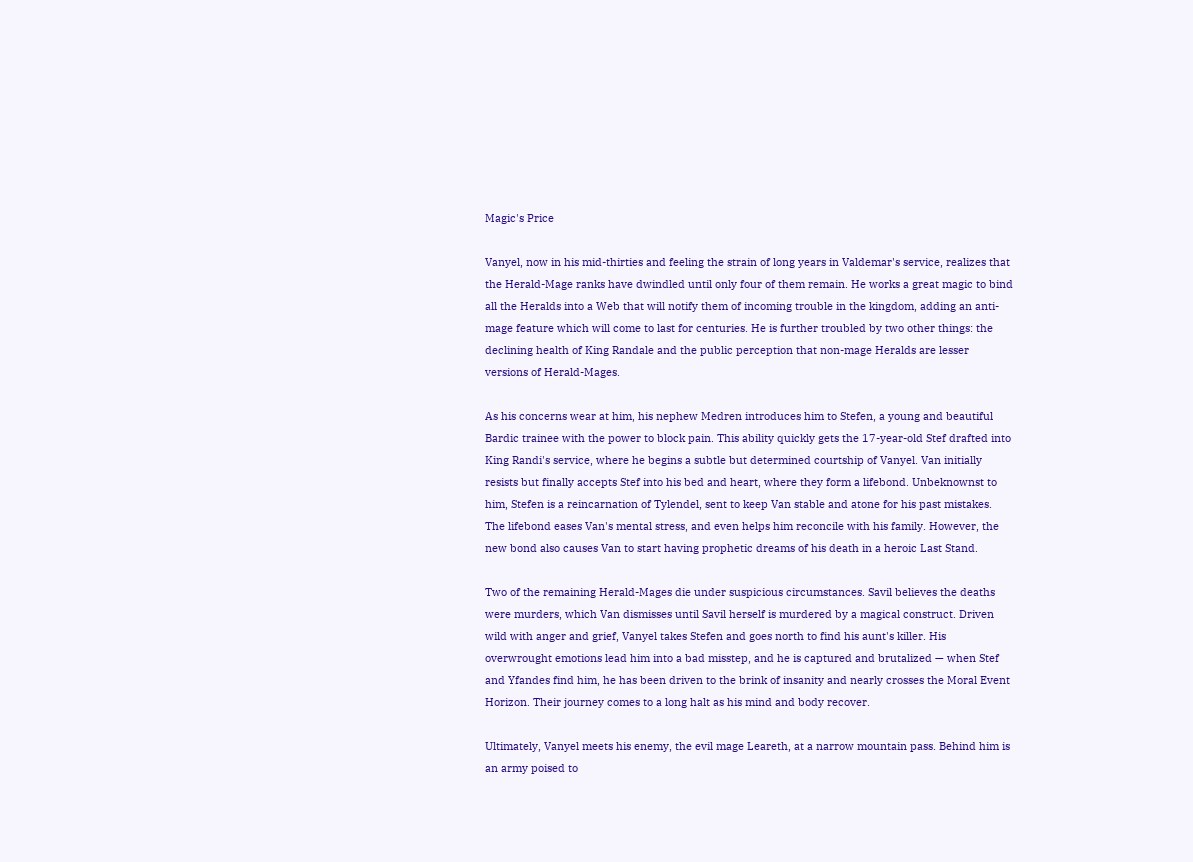Magic's Price

Vanyel, now in his mid-thirties and feeling the strain of long years in Valdemar's service, realizes that the Herald-Mage ranks have dwindled until only four of them remain. He works a great magic to bind all the Heralds into a Web that will notify them of incoming trouble in the kingdom, adding an anti-mage feature which will come to last for centuries. He is further troubled by two other things: the declining health of King Randale and the public perception that non-mage Heralds are lesser versions of Herald-Mages.

As his concerns wear at him, his nephew Medren introduces him to Stefen, a young and beautiful Bardic trainee with the power to block pain. This ability quickly gets the 17-year-old Stef drafted into King Randi's service, where he begins a subtle but determined courtship of Vanyel. Van initially resists but finally accepts Stef into his bed and heart, where they form a lifebond. Unbeknownst to him, Stefen is a reincarnation of Tylendel, sent to keep Van stable and atone for his past mistakes. The lifebond eases Van's mental stress, and even helps him reconcile with his family. However, the new bond also causes Van to start having prophetic dreams of his death in a heroic Last Stand.

Two of the remaining Herald-Mages die under suspicious circumstances. Savil believes the deaths were murders, which Van dismisses until Savil herself is murdered by a magical construct. Driven wild with anger and grief, Vanyel takes Stefen and goes north to find his aunt's killer. His overwrought emotions lead him into a bad misstep, and he is captured and brutalized — when Stef and Yfandes find him, he has been driven to the brink of insanity and nearly crosses the Moral Event Horizon. Their journey comes to a long halt as his mind and body recover.

Ultimately, Vanyel meets his enemy, the evil mage Leareth, at a narrow mountain pass. Behind him is an army poised to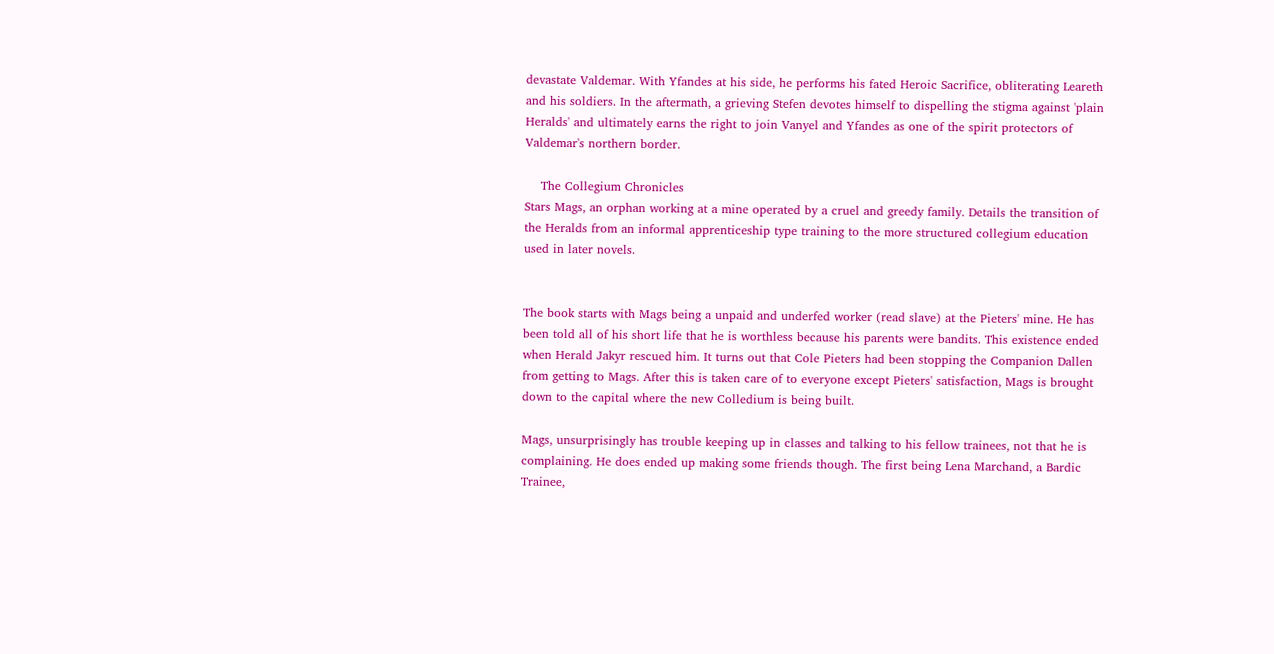devastate Valdemar. With Yfandes at his side, he performs his fated Heroic Sacrifice, obliterating Leareth and his soldiers. In the aftermath, a grieving Stefen devotes himself to dispelling the stigma against 'plain Heralds' and ultimately earns the right to join Vanyel and Yfandes as one of the spirit protectors of Valdemar's northern border.

    The Collegium Chronicles
Stars Mags, an orphan working at a mine operated by a cruel and greedy family. Details the transition of the Heralds from an informal apprenticeship type training to the more structured collegium education used in later novels.


The book starts with Mags being a unpaid and underfed worker (read slave) at the Pieters' mine. He has been told all of his short life that he is worthless because his parents were bandits. This existence ended when Herald Jakyr rescued him. It turns out that Cole Pieters had been stopping the Companion Dallen from getting to Mags. After this is taken care of to everyone except Pieters' satisfaction, Mags is brought down to the capital where the new Colledium is being built.

Mags, unsurprisingly has trouble keeping up in classes and talking to his fellow trainees, not that he is complaining. He does ended up making some friends though. The first being Lena Marchand, a Bardic Trainee,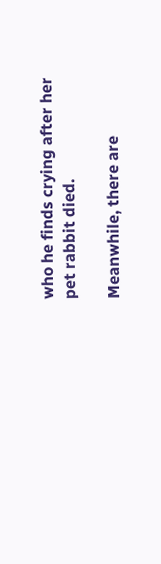who he finds crying after her pet rabbit died.

Meanwhile, there are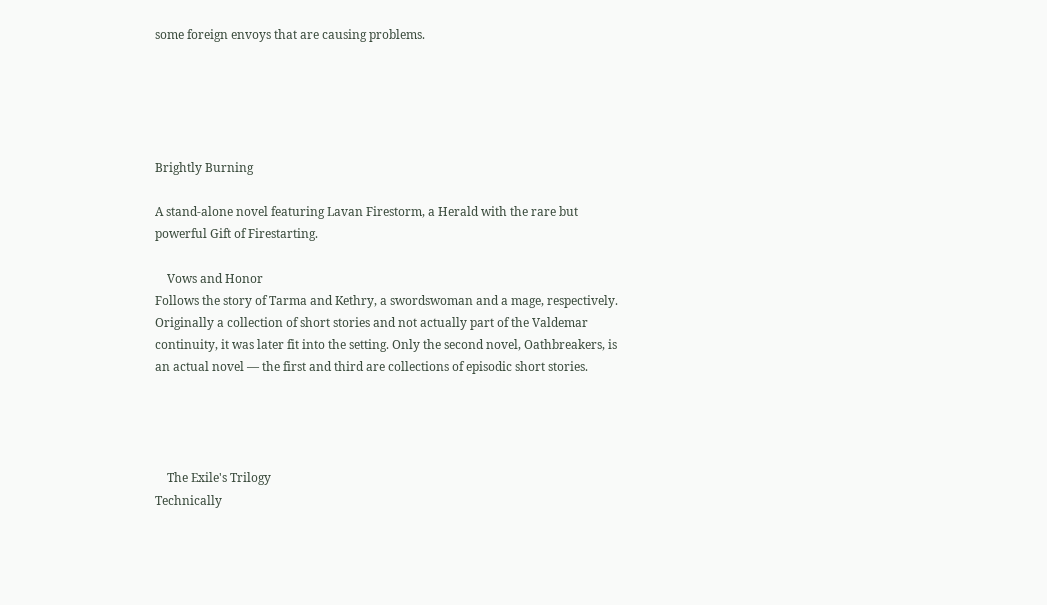some foreign envoys that are causing problems.





Brightly Burning

A stand-alone novel featuring Lavan Firestorm, a Herald with the rare but powerful Gift of Firestarting.

    Vows and Honor
Follows the story of Tarma and Kethry, a swordswoman and a mage, respectively. Originally a collection of short stories and not actually part of the Valdemar continuity, it was later fit into the setting. Only the second novel, Oathbreakers, is an actual novel — the first and third are collections of episodic short stories.




    The Exile's Trilogy
Technically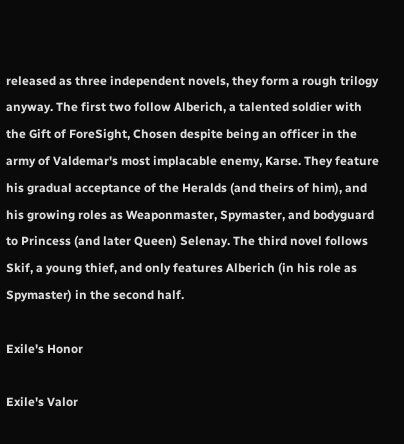released as three independent novels, they form a rough trilogy anyway. The first two follow Alberich, a talented soldier with the Gift of ForeSight, Chosen despite being an officer in the army of Valdemar's most implacable enemy, Karse. They feature his gradual acceptance of the Heralds (and theirs of him), and his growing roles as Weaponmaster, Spymaster, and bodyguard to Princess (and later Queen) Selenay. The third novel follows Skif, a young thief, and only features Alberich (in his role as Spymaster) in the second half.

Exile's Honor

Exile's Valor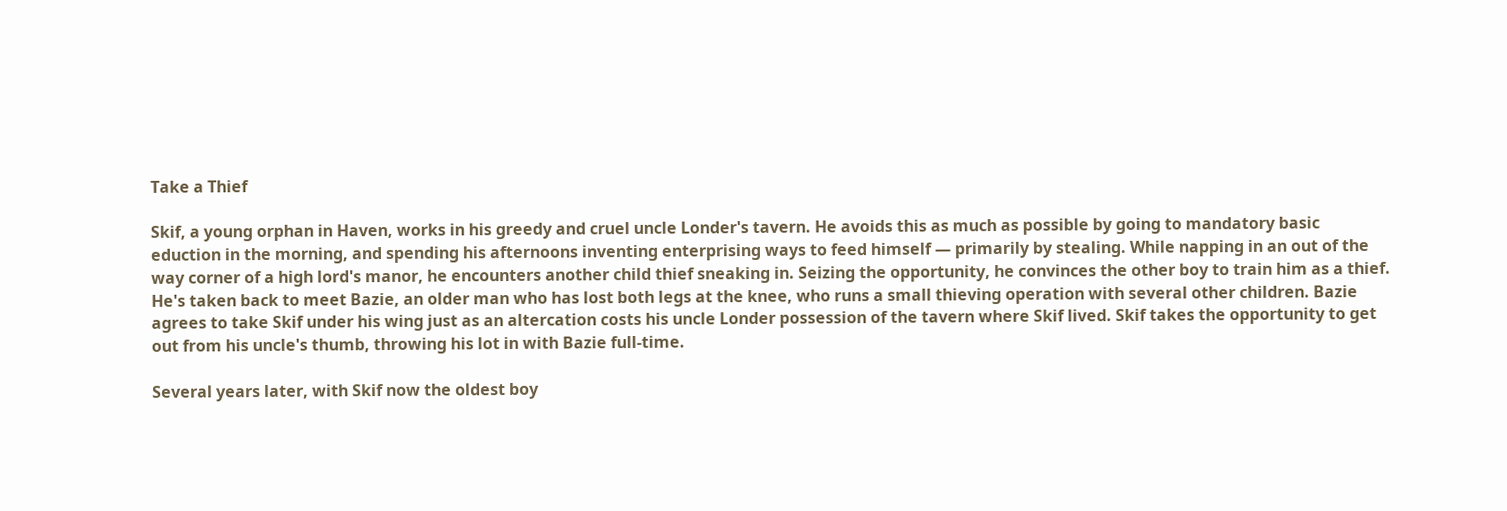Take a Thief

Skif, a young orphan in Haven, works in his greedy and cruel uncle Londer's tavern. He avoids this as much as possible by going to mandatory basic eduction in the morning, and spending his afternoons inventing enterprising ways to feed himself — primarily by stealing. While napping in an out of the way corner of a high lord's manor, he encounters another child thief sneaking in. Seizing the opportunity, he convinces the other boy to train him as a thief. He's taken back to meet Bazie, an older man who has lost both legs at the knee, who runs a small thieving operation with several other children. Bazie agrees to take Skif under his wing just as an altercation costs his uncle Londer possession of the tavern where Skif lived. Skif takes the opportunity to get out from his uncle's thumb, throwing his lot in with Bazie full-time.

Several years later, with Skif now the oldest boy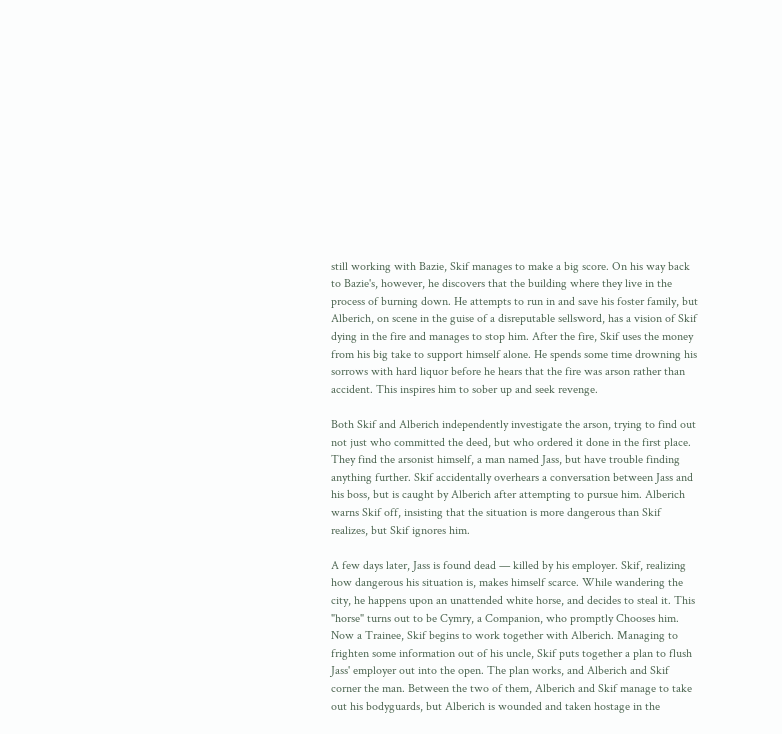still working with Bazie, Skif manages to make a big score. On his way back to Bazie's, however, he discovers that the building where they live in the process of burning down. He attempts to run in and save his foster family, but Alberich, on scene in the guise of a disreputable sellsword, has a vision of Skif dying in the fire and manages to stop him. After the fire, Skif uses the money from his big take to support himself alone. He spends some time drowning his sorrows with hard liquor before he hears that the fire was arson rather than accident. This inspires him to sober up and seek revenge.

Both Skif and Alberich independently investigate the arson, trying to find out not just who committed the deed, but who ordered it done in the first place. They find the arsonist himself, a man named Jass, but have trouble finding anything further. Skif accidentally overhears a conversation between Jass and his boss, but is caught by Alberich after attempting to pursue him. Alberich warns Skif off, insisting that the situation is more dangerous than Skif realizes, but Skif ignores him.

A few days later, Jass is found dead — killed by his employer. Skif, realizing how dangerous his situation is, makes himself scarce. While wandering the city, he happens upon an unattended white horse, and decides to steal it. This "horse" turns out to be Cymry, a Companion, who promptly Chooses him. Now a Trainee, Skif begins to work together with Alberich. Managing to frighten some information out of his uncle, Skif puts together a plan to flush Jass' employer out into the open. The plan works, and Alberich and Skif corner the man. Between the two of them, Alberich and Skif manage to take out his bodyguards, but Alberich is wounded and taken hostage in the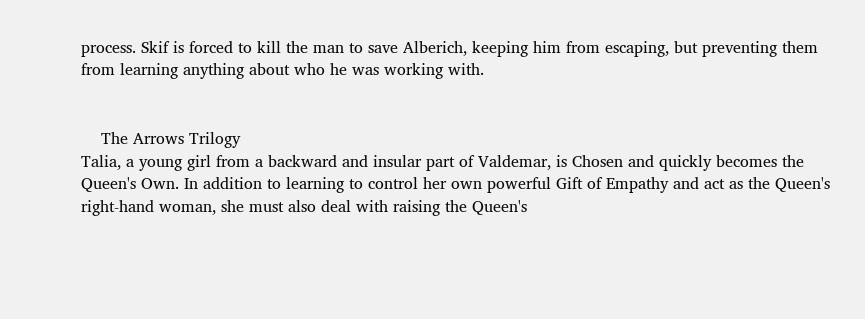process. Skif is forced to kill the man to save Alberich, keeping him from escaping, but preventing them from learning anything about who he was working with.


    The Arrows Trilogy
Talia, a young girl from a backward and insular part of Valdemar, is Chosen and quickly becomes the Queen's Own. In addition to learning to control her own powerful Gift of Empathy and act as the Queen's right-hand woman, she must also deal with raising the Queen's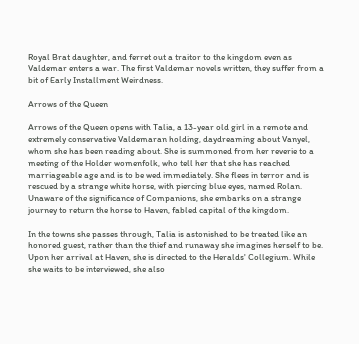Royal Brat daughter, and ferret out a traitor to the kingdom even as Valdemar enters a war. The first Valdemar novels written, they suffer from a bit of Early Installment Weirdness.

Arrows of the Queen

Arrows of the Queen opens with Talia, a 13-year old girl in a remote and extremely conservative Valdemaran holding, daydreaming about Vanyel, whom she has been reading about. She is summoned from her reverie to a meeting of the Holder womenfolk, who tell her that she has reached marriageable age and is to be wed immediately. She flees in terror and is rescued by a strange white horse, with piercing blue eyes, named Rolan. Unaware of the significance of Companions, she embarks on a strange journey to return the horse to Haven, fabled capital of the kingdom.

In the towns she passes through, Talia is astonished to be treated like an honored guest, rather than the thief and runaway she imagines herself to be. Upon her arrival at Haven, she is directed to the Heralds' Collegium. While she waits to be interviewed, she also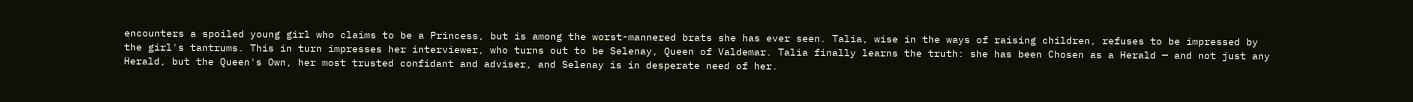encounters a spoiled young girl who claims to be a Princess, but is among the worst-mannered brats she has ever seen. Talia, wise in the ways of raising children, refuses to be impressed by the girl's tantrums. This in turn impresses her interviewer, who turns out to be Selenay, Queen of Valdemar. Talia finally learns the truth: she has been Chosen as a Herald — and not just any Herald, but the Queen's Own, her most trusted confidant and adviser, and Selenay is in desperate need of her.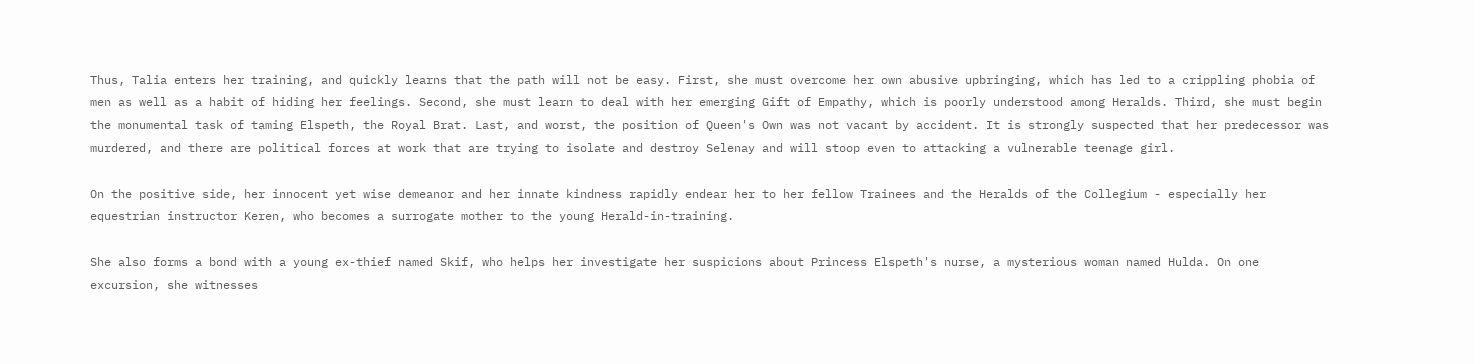Thus, Talia enters her training, and quickly learns that the path will not be easy. First, she must overcome her own abusive upbringing, which has led to a crippling phobia of men as well as a habit of hiding her feelings. Second, she must learn to deal with her emerging Gift of Empathy, which is poorly understood among Heralds. Third, she must begin the monumental task of taming Elspeth, the Royal Brat. Last, and worst, the position of Queen's Own was not vacant by accident. It is strongly suspected that her predecessor was murdered, and there are political forces at work that are trying to isolate and destroy Selenay and will stoop even to attacking a vulnerable teenage girl.

On the positive side, her innocent yet wise demeanor and her innate kindness rapidly endear her to her fellow Trainees and the Heralds of the Collegium - especially her equestrian instructor Keren, who becomes a surrogate mother to the young Herald-in-training.

She also forms a bond with a young ex-thief named Skif, who helps her investigate her suspicions about Princess Elspeth's nurse, a mysterious woman named Hulda. On one excursion, she witnesses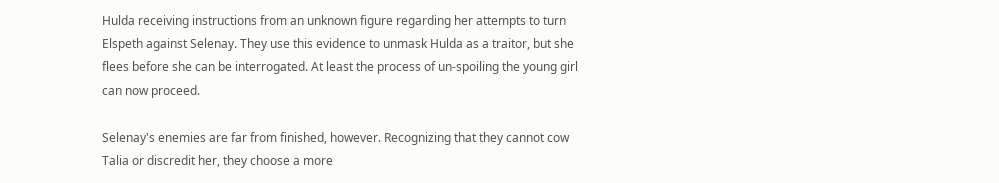Hulda receiving instructions from an unknown figure regarding her attempts to turn Elspeth against Selenay. They use this evidence to unmask Hulda as a traitor, but she flees before she can be interrogated. At least the process of un-spoiling the young girl can now proceed.

Selenay's enemies are far from finished, however. Recognizing that they cannot cow Talia or discredit her, they choose a more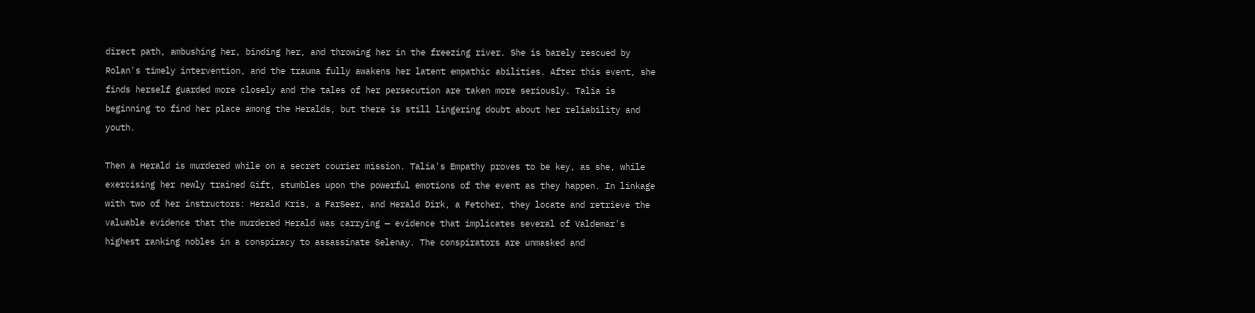direct path, ambushing her, binding her, and throwing her in the freezing river. She is barely rescued by Rolan's timely intervention, and the trauma fully awakens her latent empathic abilities. After this event, she finds herself guarded more closely and the tales of her persecution are taken more seriously. Talia is beginning to find her place among the Heralds, but there is still lingering doubt about her reliability and youth.

Then a Herald is murdered while on a secret courier mission. Talia's Empathy proves to be key, as she, while exercising her newly trained Gift, stumbles upon the powerful emotions of the event as they happen. In linkage with two of her instructors: Herald Kris, a FarSeer, and Herald Dirk, a Fetcher, they locate and retrieve the valuable evidence that the murdered Herald was carrying — evidence that implicates several of Valdemar's highest ranking nobles in a conspiracy to assassinate Selenay. The conspirators are unmasked and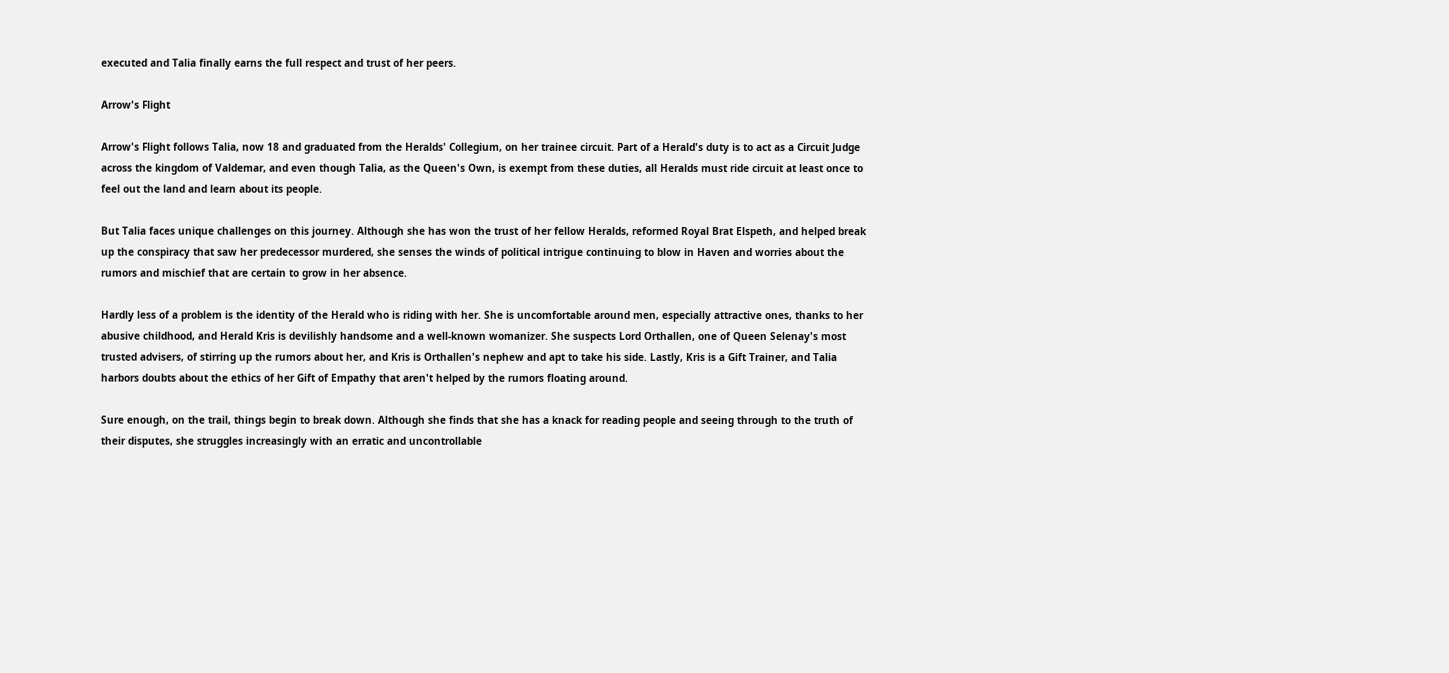executed and Talia finally earns the full respect and trust of her peers.

Arrow's Flight

Arrow's Flight follows Talia, now 18 and graduated from the Heralds' Collegium, on her trainee circuit. Part of a Herald's duty is to act as a Circuit Judge across the kingdom of Valdemar, and even though Talia, as the Queen's Own, is exempt from these duties, all Heralds must ride circuit at least once to feel out the land and learn about its people.

But Talia faces unique challenges on this journey. Although she has won the trust of her fellow Heralds, reformed Royal Brat Elspeth, and helped break up the conspiracy that saw her predecessor murdered, she senses the winds of political intrigue continuing to blow in Haven and worries about the rumors and mischief that are certain to grow in her absence.

Hardly less of a problem is the identity of the Herald who is riding with her. She is uncomfortable around men, especially attractive ones, thanks to her abusive childhood, and Herald Kris is devilishly handsome and a well-known womanizer. She suspects Lord Orthallen, one of Queen Selenay's most trusted advisers, of stirring up the rumors about her, and Kris is Orthallen's nephew and apt to take his side. Lastly, Kris is a Gift Trainer, and Talia harbors doubts about the ethics of her Gift of Empathy that aren't helped by the rumors floating around.

Sure enough, on the trail, things begin to break down. Although she finds that she has a knack for reading people and seeing through to the truth of their disputes, she struggles increasingly with an erratic and uncontrollable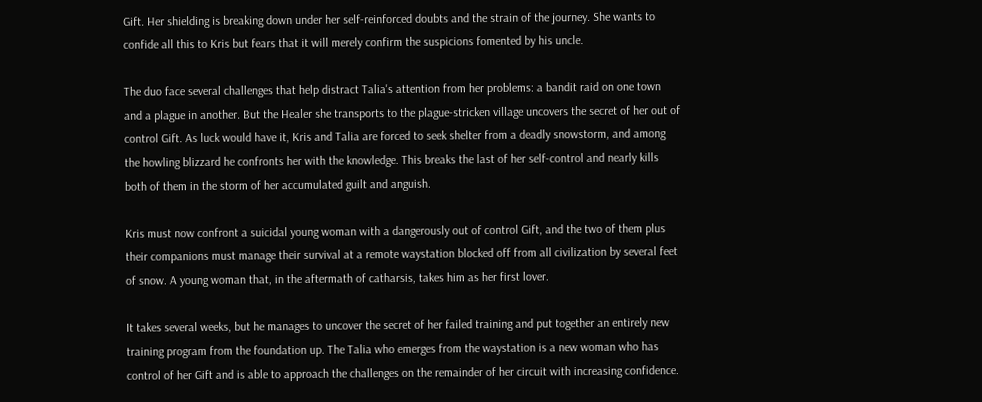Gift. Her shielding is breaking down under her self-reinforced doubts and the strain of the journey. She wants to confide all this to Kris but fears that it will merely confirm the suspicions fomented by his uncle.

The duo face several challenges that help distract Talia's attention from her problems: a bandit raid on one town and a plague in another. But the Healer she transports to the plague-stricken village uncovers the secret of her out of control Gift. As luck would have it, Kris and Talia are forced to seek shelter from a deadly snowstorm, and among the howling blizzard he confronts her with the knowledge. This breaks the last of her self-control and nearly kills both of them in the storm of her accumulated guilt and anguish.

Kris must now confront a suicidal young woman with a dangerously out of control Gift, and the two of them plus their companions must manage their survival at a remote waystation blocked off from all civilization by several feet of snow. A young woman that, in the aftermath of catharsis, takes him as her first lover.

It takes several weeks, but he manages to uncover the secret of her failed training and put together an entirely new training program from the foundation up. The Talia who emerges from the waystation is a new woman who has control of her Gift and is able to approach the challenges on the remainder of her circuit with increasing confidence.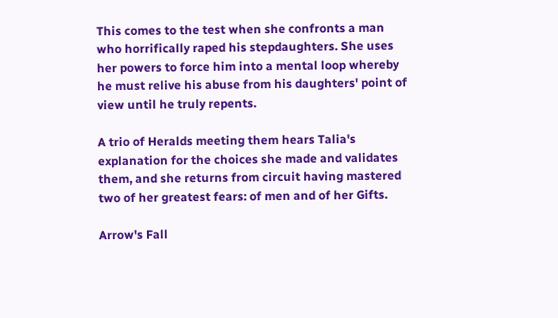This comes to the test when she confronts a man who horrifically raped his stepdaughters. She uses her powers to force him into a mental loop whereby he must relive his abuse from his daughters' point of view until he truly repents.

A trio of Heralds meeting them hears Talia's explanation for the choices she made and validates them, and she returns from circuit having mastered two of her greatest fears: of men and of her Gifts.

Arrow's Fall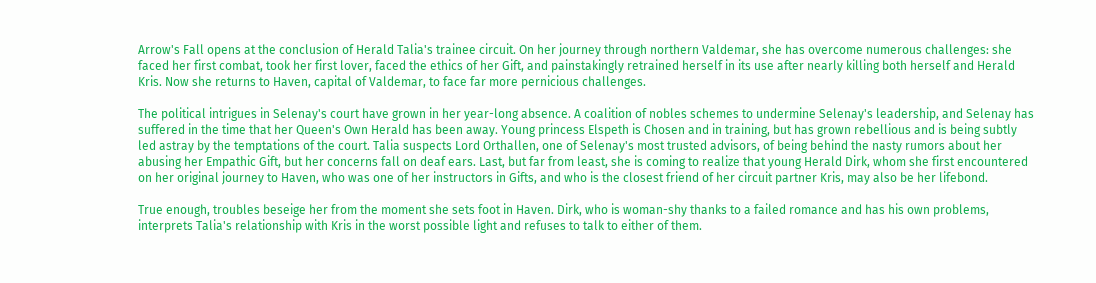Arrow's Fall opens at the conclusion of Herald Talia's trainee circuit. On her journey through northern Valdemar, she has overcome numerous challenges: she faced her first combat, took her first lover, faced the ethics of her Gift, and painstakingly retrained herself in its use after nearly killing both herself and Herald Kris. Now she returns to Haven, capital of Valdemar, to face far more pernicious challenges.

The political intrigues in Selenay's court have grown in her year-long absence. A coalition of nobles schemes to undermine Selenay's leadership, and Selenay has suffered in the time that her Queen's Own Herald has been away. Young princess Elspeth is Chosen and in training, but has grown rebellious and is being subtly led astray by the temptations of the court. Talia suspects Lord Orthallen, one of Selenay's most trusted advisors, of being behind the nasty rumors about her abusing her Empathic Gift, but her concerns fall on deaf ears. Last, but far from least, she is coming to realize that young Herald Dirk, whom she first encountered on her original journey to Haven, who was one of her instructors in Gifts, and who is the closest friend of her circuit partner Kris, may also be her lifebond.

True enough, troubles beseige her from the moment she sets foot in Haven. Dirk, who is woman-shy thanks to a failed romance and has his own problems, interprets Talia's relationship with Kris in the worst possible light and refuses to talk to either of them.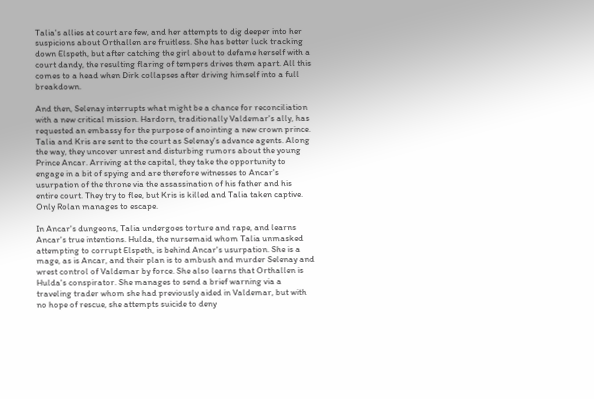Talia's allies at court are few, and her attempts to dig deeper into her suspicions about Orthallen are fruitless. She has better luck tracking down Elspeth, but after catching the girl about to defame herself with a court dandy, the resulting flaring of tempers drives them apart. All this comes to a head when Dirk collapses after driving himself into a full breakdown.

And then, Selenay interrupts what might be a chance for reconciliation with a new critical mission. Hardorn, traditionally Valdemar's ally, has requested an embassy for the purpose of anointing a new crown prince. Talia and Kris are sent to the court as Selenay's advance agents. Along the way, they uncover unrest and disturbing rumors about the young Prince Ancar. Arriving at the capital, they take the opportunity to engage in a bit of spying and are therefore witnesses to Ancar's usurpation of the throne via the assassination of his father and his entire court. They try to flee, but Kris is killed and Talia taken captive. Only Rolan manages to escape.

In Ancar's dungeons, Talia undergoes torture and rape, and learns Ancar's true intentions. Hulda, the nursemaid whom Talia unmasked attempting to corrupt Elspeth, is behind Ancar's usurpation. She is a mage, as is Ancar, and their plan is to ambush and murder Selenay and wrest control of Valdemar by force. She also learns that Orthallen is Hulda's conspirator. She manages to send a brief warning via a traveling trader whom she had previously aided in Valdemar, but with no hope of rescue, she attempts suicide to deny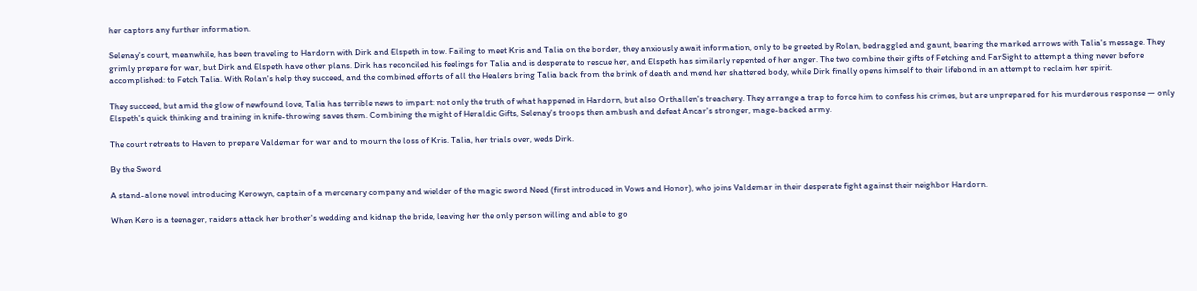her captors any further information.

Selenay's court, meanwhile, has been traveling to Hardorn with Dirk and Elspeth in tow. Failing to meet Kris and Talia on the border, they anxiously await information, only to be greeted by Rolan, bedraggled and gaunt, bearing the marked arrows with Talia's message. They grimly prepare for war, but Dirk and Elspeth have other plans. Dirk has reconciled his feelings for Talia and is desperate to rescue her, and Elspeth has similarly repented of her anger. The two combine their gifts of Fetching and FarSight to attempt a thing never before accomplished: to Fetch Talia. With Rolan's help they succeed, and the combined efforts of all the Healers bring Talia back from the brink of death and mend her shattered body, while Dirk finally opens himself to their lifebond in an attempt to reclaim her spirit.

They succeed, but amid the glow of newfound love, Talia has terrible news to impart: not only the truth of what happened in Hardorn, but also Orthallen's treachery. They arrange a trap to force him to confess his crimes, but are unprepared for his murderous response — only Elspeth's quick thinking and training in knife-throwing saves them. Combining the might of Heraldic Gifts, Selenay's troops then ambush and defeat Ancar's stronger, mage-backed army.

The court retreats to Haven to prepare Valdemar for war and to mourn the loss of Kris. Talia, her trials over, weds Dirk.

By the Sword

A stand-alone novel introducing Kerowyn, captain of a mercenary company and wielder of the magic sword Need (first introduced in Vows and Honor), who joins Valdemar in their desperate fight against their neighbor Hardorn.

When Kero is a teenager, raiders attack her brother's wedding and kidnap the bride, leaving her the only person willing and able to go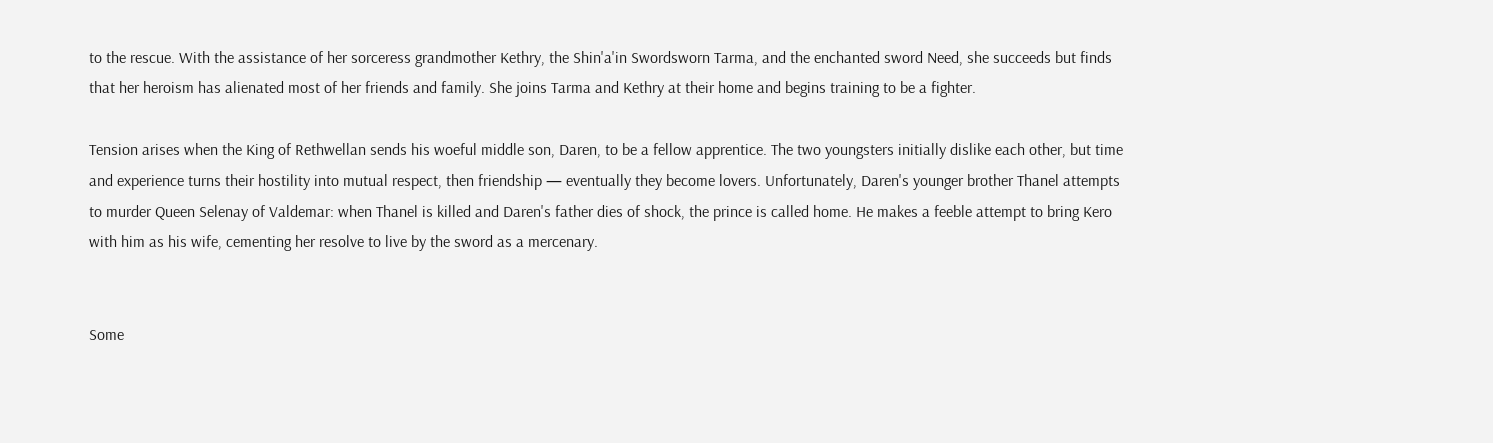to the rescue. With the assistance of her sorceress grandmother Kethry, the Shin'a'in Swordsworn Tarma, and the enchanted sword Need, she succeeds but finds that her heroism has alienated most of her friends and family. She joins Tarma and Kethry at their home and begins training to be a fighter.

Tension arises when the King of Rethwellan sends his woeful middle son, Daren, to be a fellow apprentice. The two youngsters initially dislike each other, but time and experience turns their hostility into mutual respect, then friendship — eventually they become lovers. Unfortunately, Daren's younger brother Thanel attempts to murder Queen Selenay of Valdemar: when Thanel is killed and Daren's father dies of shock, the prince is called home. He makes a feeble attempt to bring Kero with him as his wife, cementing her resolve to live by the sword as a mercenary.


Some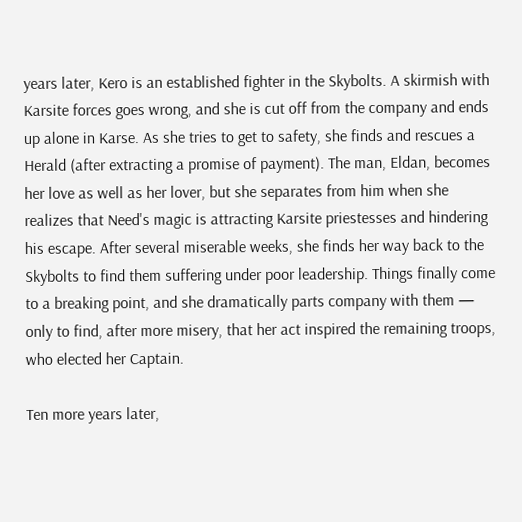years later, Kero is an established fighter in the Skybolts. A skirmish with Karsite forces goes wrong, and she is cut off from the company and ends up alone in Karse. As she tries to get to safety, she finds and rescues a Herald (after extracting a promise of payment). The man, Eldan, becomes her love as well as her lover, but she separates from him when she realizes that Need's magic is attracting Karsite priestesses and hindering his escape. After several miserable weeks, she finds her way back to the Skybolts to find them suffering under poor leadership. Things finally come to a breaking point, and she dramatically parts company with them — only to find, after more misery, that her act inspired the remaining troops, who elected her Captain.

Ten more years later,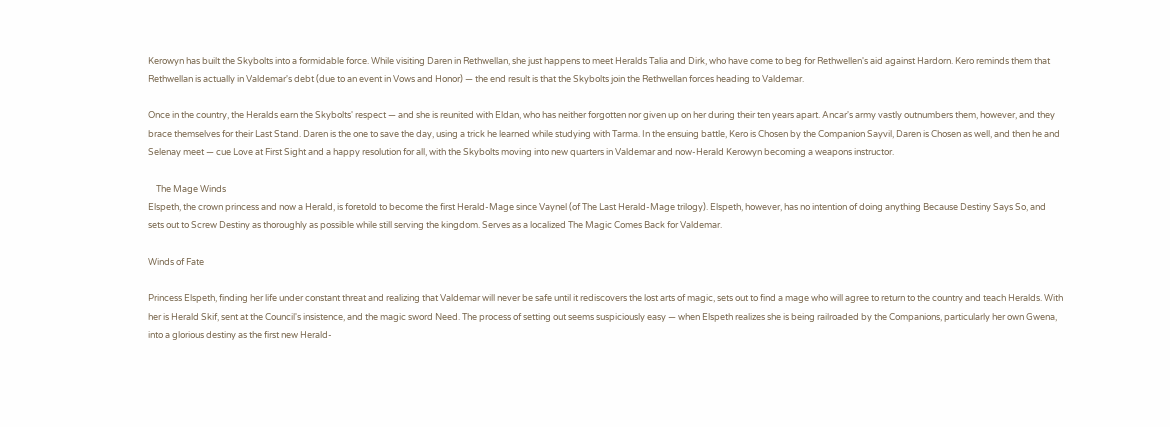Kerowyn has built the Skybolts into a formidable force. While visiting Daren in Rethwellan, she just happens to meet Heralds Talia and Dirk, who have come to beg for Rethwellen's aid against Hardorn. Kero reminds them that Rethwellan is actually in Valdemar's debt (due to an event in Vows and Honor) — the end result is that the Skybolts join the Rethwellan forces heading to Valdemar.

Once in the country, the Heralds earn the Skybolts' respect — and she is reunited with Eldan, who has neither forgotten nor given up on her during their ten years apart. Ancar's army vastly outnumbers them, however, and they brace themselves for their Last Stand. Daren is the one to save the day, using a trick he learned while studying with Tarma. In the ensuing battle, Kero is Chosen by the Companion Sayvil, Daren is Chosen as well, and then he and Selenay meet — cue Love at First Sight and a happy resolution for all, with the Skybolts moving into new quarters in Valdemar and now-Herald Kerowyn becoming a weapons instructor.

    The Mage Winds
Elspeth, the crown princess and now a Herald, is foretold to become the first Herald-Mage since Vaynel (of The Last Herald-Mage trilogy). Elspeth, however, has no intention of doing anything Because Destiny Says So, and sets out to Screw Destiny as thoroughly as possible while still serving the kingdom. Serves as a localized The Magic Comes Back for Valdemar.

Winds of Fate

Princess Elspeth, finding her life under constant threat and realizing that Valdemar will never be safe until it rediscovers the lost arts of magic, sets out to find a mage who will agree to return to the country and teach Heralds. With her is Herald Skif, sent at the Council's insistence, and the magic sword Need. The process of setting out seems suspiciously easy — when Elspeth realizes she is being railroaded by the Companions, particularly her own Gwena, into a glorious destiny as the first new Herald-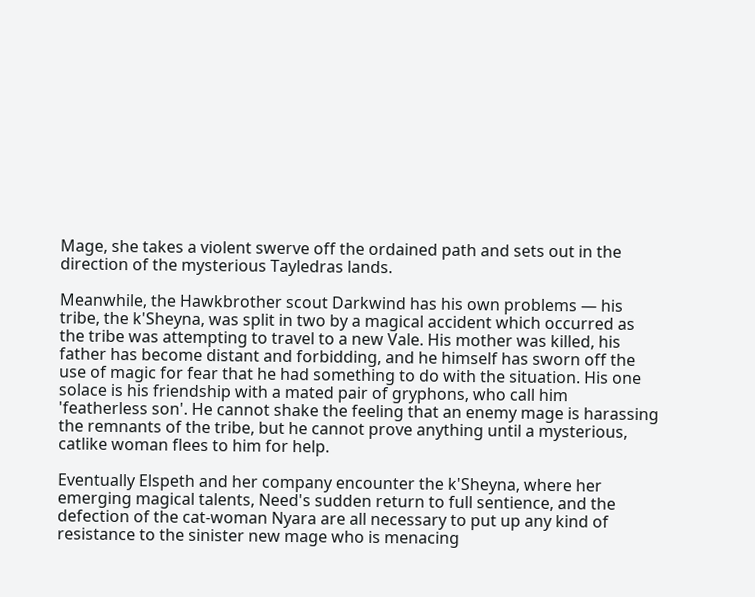Mage, she takes a violent swerve off the ordained path and sets out in the direction of the mysterious Tayledras lands.

Meanwhile, the Hawkbrother scout Darkwind has his own problems — his tribe, the k'Sheyna, was split in two by a magical accident which occurred as the tribe was attempting to travel to a new Vale. His mother was killed, his father has become distant and forbidding, and he himself has sworn off the use of magic for fear that he had something to do with the situation. His one solace is his friendship with a mated pair of gryphons, who call him 'featherless son'. He cannot shake the feeling that an enemy mage is harassing the remnants of the tribe, but he cannot prove anything until a mysterious, catlike woman flees to him for help.

Eventually Elspeth and her company encounter the k'Sheyna, where her emerging magical talents, Need's sudden return to full sentience, and the defection of the cat-woman Nyara are all necessary to put up any kind of resistance to the sinister new mage who is menacing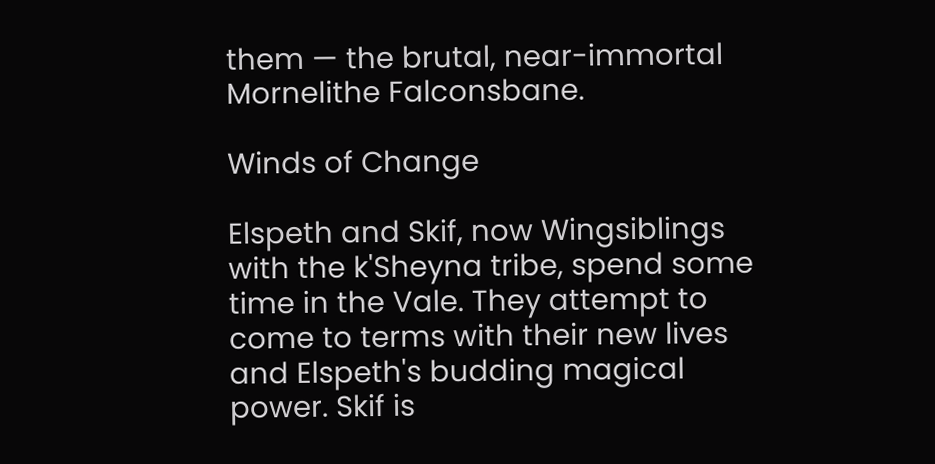them — the brutal, near-immortal Mornelithe Falconsbane.

Winds of Change

Elspeth and Skif, now Wingsiblings with the k'Sheyna tribe, spend some time in the Vale. They attempt to come to terms with their new lives and Elspeth's budding magical power. Skif is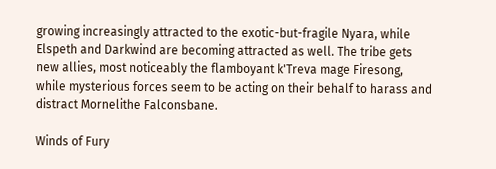growing increasingly attracted to the exotic-but-fragile Nyara, while Elspeth and Darkwind are becoming attracted as well. The tribe gets new allies, most noticeably the flamboyant k'Treva mage Firesong, while mysterious forces seem to be acting on their behalf to harass and distract Mornelithe Falconsbane.

Winds of Fury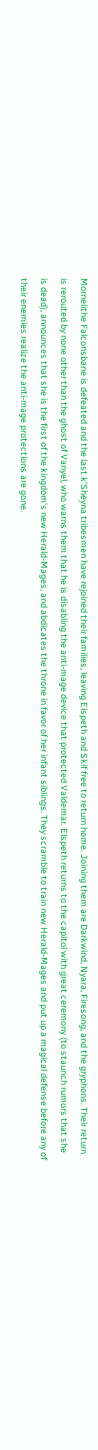Mornelithe Falconsbane is defeated and the last k'Sheyna tribesmen have rejoined their families, leaving Elspeth and Skif free to return home. Joining them are Darkwind, Nyara, Firesong, and the gryphons. Their return is rerouted by none other than the ghost of Vanyel, who warns them that he is disabling the anti-mage device that protected Valdemar. Elspeth returns to the capitol with great ceremony (to staunch rumors that she is dead), announces that she is the first of the kingdom's new Herald-Mages, and abdicates the throne in favor of her infant siblings. They scramble to train new Herald-Mages and put up a magical defense before any of their enemies realize the anti-mage protections are gone.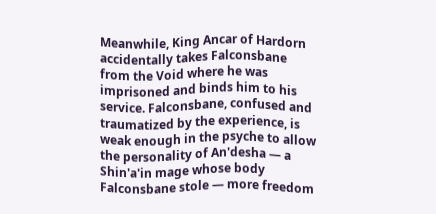Meanwhile, King Ancar of Hardorn accidentally takes Falconsbane from the Void where he was imprisoned and binds him to his service. Falconsbane, confused and traumatized by the experience, is weak enough in the psyche to allow the personality of An'desha — a Shin'a'in mage whose body Falconsbane stole — more freedom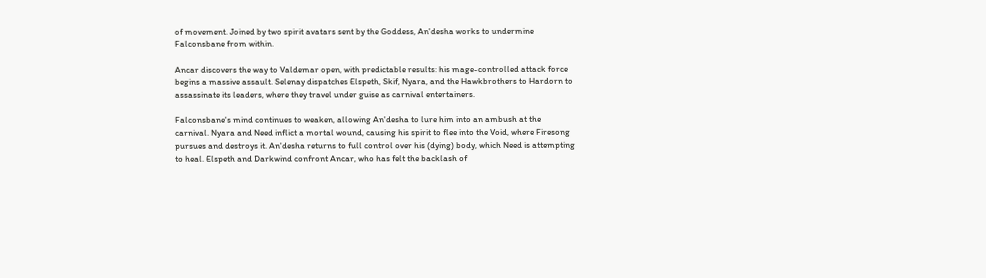of movement. Joined by two spirit avatars sent by the Goddess, An'desha works to undermine Falconsbane from within.

Ancar discovers the way to Valdemar open, with predictable results: his mage-controlled attack force begins a massive assault. Selenay dispatches Elspeth, Skif, Nyara, and the Hawkbrothers to Hardorn to assassinate its leaders, where they travel under guise as carnival entertainers.

Falconsbane's mind continues to weaken, allowing An'desha to lure him into an ambush at the carnival. Nyara and Need inflict a mortal wound, causing his spirit to flee into the Void, where Firesong pursues and destroys it. An'desha returns to full control over his (dying) body, which Need is attempting to heal. Elspeth and Darkwind confront Ancar, who has felt the backlash of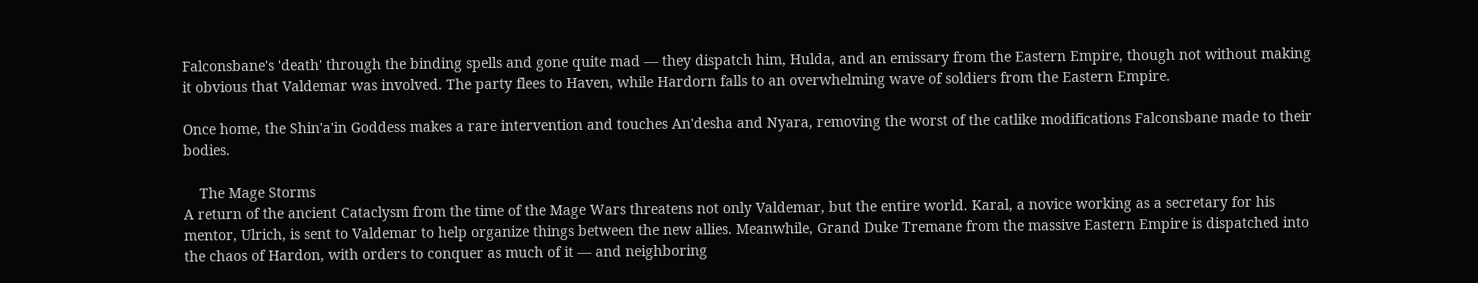Falconsbane's 'death' through the binding spells and gone quite mad — they dispatch him, Hulda, and an emissary from the Eastern Empire, though not without making it obvious that Valdemar was involved. The party flees to Haven, while Hardorn falls to an overwhelming wave of soldiers from the Eastern Empire.

Once home, the Shin'a'in Goddess makes a rare intervention and touches An'desha and Nyara, removing the worst of the catlike modifications Falconsbane made to their bodies.

    The Mage Storms
A return of the ancient Cataclysm from the time of the Mage Wars threatens not only Valdemar, but the entire world. Karal, a novice working as a secretary for his mentor, Ulrich, is sent to Valdemar to help organize things between the new allies. Meanwhile, Grand Duke Tremane from the massive Eastern Empire is dispatched into the chaos of Hardon, with orders to conquer as much of it — and neighboring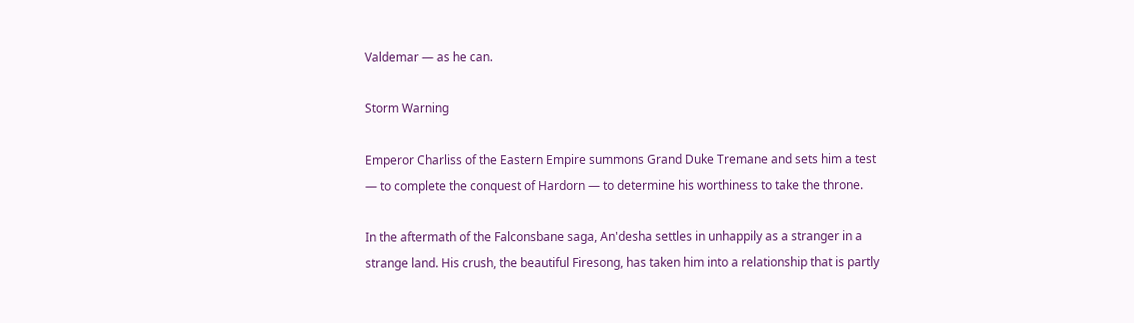Valdemar — as he can.

Storm Warning

Emperor Charliss of the Eastern Empire summons Grand Duke Tremane and sets him a test — to complete the conquest of Hardorn — to determine his worthiness to take the throne.

In the aftermath of the Falconsbane saga, An'desha settles in unhappily as a stranger in a strange land. His crush, the beautiful Firesong, has taken him into a relationship that is partly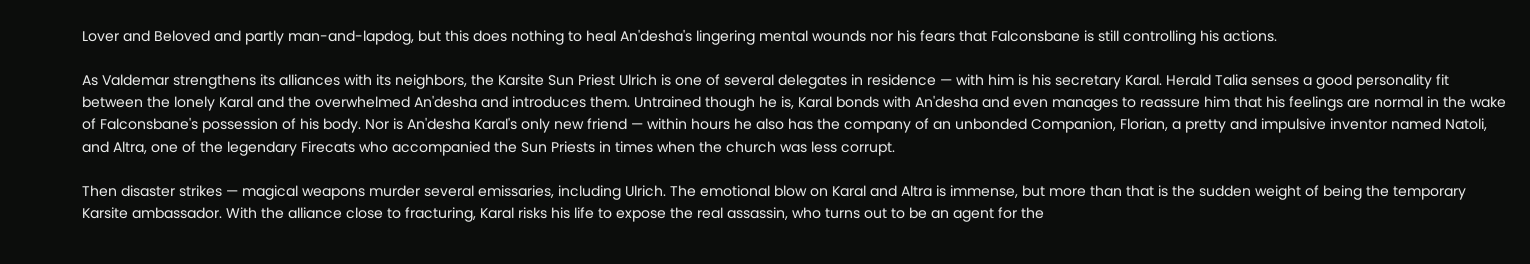Lover and Beloved and partly man-and-lapdog, but this does nothing to heal An'desha's lingering mental wounds nor his fears that Falconsbane is still controlling his actions.

As Valdemar strengthens its alliances with its neighbors, the Karsite Sun Priest Ulrich is one of several delegates in residence — with him is his secretary Karal. Herald Talia senses a good personality fit between the lonely Karal and the overwhelmed An'desha and introduces them. Untrained though he is, Karal bonds with An'desha and even manages to reassure him that his feelings are normal in the wake of Falconsbane's possession of his body. Nor is An'desha Karal's only new friend — within hours he also has the company of an unbonded Companion, Florian, a pretty and impulsive inventor named Natoli, and Altra, one of the legendary Firecats who accompanied the Sun Priests in times when the church was less corrupt.

Then disaster strikes — magical weapons murder several emissaries, including Ulrich. The emotional blow on Karal and Altra is immense, but more than that is the sudden weight of being the temporary Karsite ambassador. With the alliance close to fracturing, Karal risks his life to expose the real assassin, who turns out to be an agent for the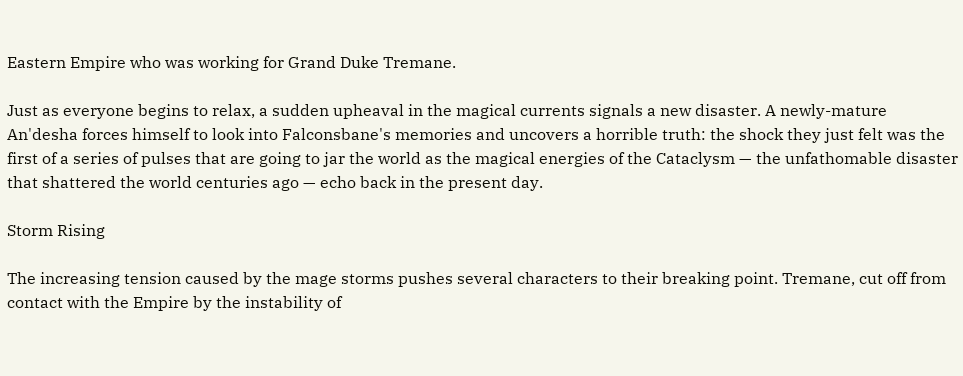Eastern Empire who was working for Grand Duke Tremane.

Just as everyone begins to relax, a sudden upheaval in the magical currents signals a new disaster. A newly-mature An'desha forces himself to look into Falconsbane's memories and uncovers a horrible truth: the shock they just felt was the first of a series of pulses that are going to jar the world as the magical energies of the Cataclysm — the unfathomable disaster that shattered the world centuries ago — echo back in the present day.

Storm Rising

The increasing tension caused by the mage storms pushes several characters to their breaking point. Tremane, cut off from contact with the Empire by the instability of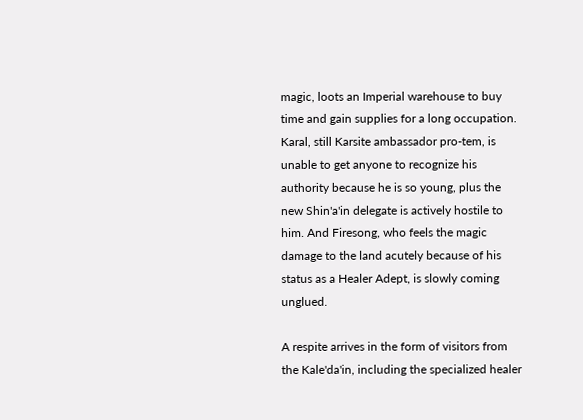magic, loots an Imperial warehouse to buy time and gain supplies for a long occupation. Karal, still Karsite ambassador pro-tem, is unable to get anyone to recognize his authority because he is so young, plus the new Shin'a'in delegate is actively hostile to him. And Firesong, who feels the magic damage to the land acutely because of his status as a Healer Adept, is slowly coming unglued.

A respite arrives in the form of visitors from the Kale'da'in, including the specialized healer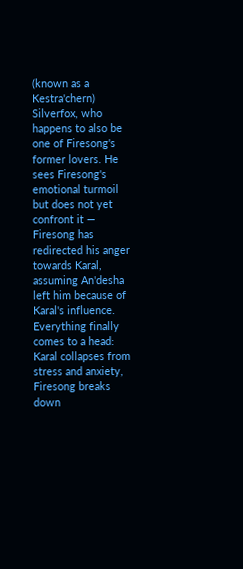(known as a Kestra'chern) Silverfox, who happens to also be one of Firesong's former lovers. He sees Firesong's emotional turmoil but does not yet confront it — Firesong has redirected his anger towards Karal, assuming An'desha left him because of Karal's influence. Everything finally comes to a head: Karal collapses from stress and anxiety, Firesong breaks down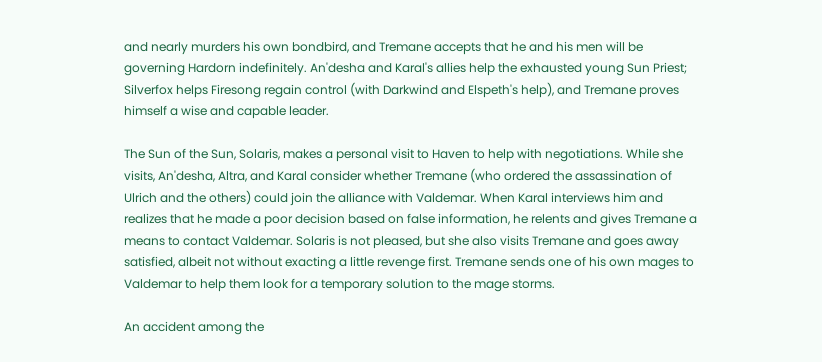and nearly murders his own bondbird, and Tremane accepts that he and his men will be governing Hardorn indefinitely. An'desha and Karal's allies help the exhausted young Sun Priest; Silverfox helps Firesong regain control (with Darkwind and Elspeth's help), and Tremane proves himself a wise and capable leader.

The Sun of the Sun, Solaris, makes a personal visit to Haven to help with negotiations. While she visits, An'desha, Altra, and Karal consider whether Tremane (who ordered the assassination of Ulrich and the others) could join the alliance with Valdemar. When Karal interviews him and realizes that he made a poor decision based on false information, he relents and gives Tremane a means to contact Valdemar. Solaris is not pleased, but she also visits Tremane and goes away satisfied, albeit not without exacting a little revenge first. Tremane sends one of his own mages to Valdemar to help them look for a temporary solution to the mage storms.

An accident among the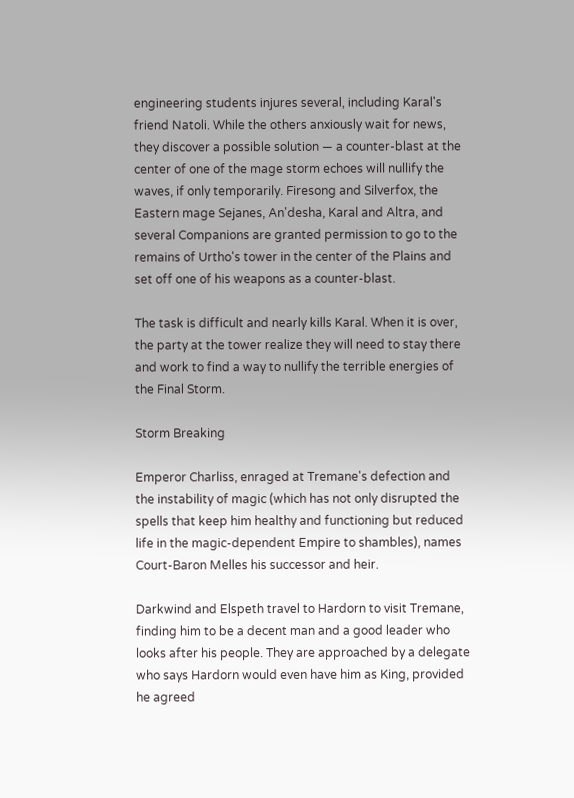engineering students injures several, including Karal's friend Natoli. While the others anxiously wait for news, they discover a possible solution — a counter-blast at the center of one of the mage storm echoes will nullify the waves, if only temporarily. Firesong and Silverfox, the Eastern mage Sejanes, An'desha, Karal and Altra, and several Companions are granted permission to go to the remains of Urtho's tower in the center of the Plains and set off one of his weapons as a counter-blast.

The task is difficult and nearly kills Karal. When it is over, the party at the tower realize they will need to stay there and work to find a way to nullify the terrible energies of the Final Storm.

Storm Breaking

Emperor Charliss, enraged at Tremane's defection and the instability of magic (which has not only disrupted the spells that keep him healthy and functioning but reduced life in the magic-dependent Empire to shambles), names Court-Baron Melles his successor and heir.

Darkwind and Elspeth travel to Hardorn to visit Tremane, finding him to be a decent man and a good leader who looks after his people. They are approached by a delegate who says Hardorn would even have him as King, provided he agreed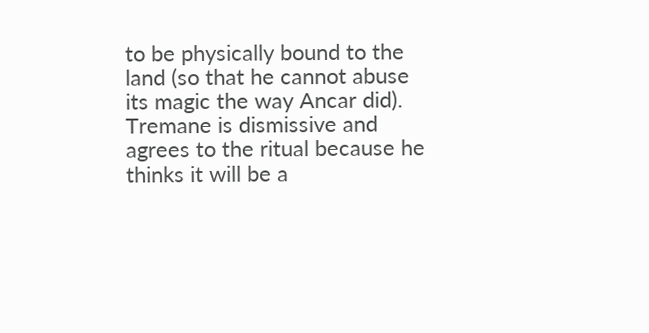to be physically bound to the land (so that he cannot abuse its magic the way Ancar did). Tremane is dismissive and agrees to the ritual because he thinks it will be a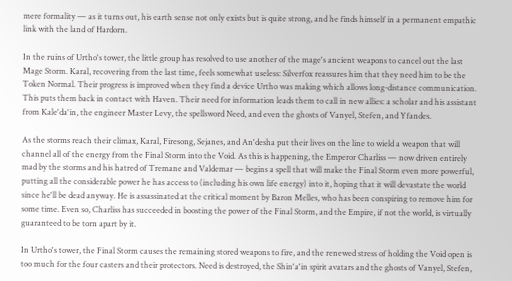mere formality — as it turns out, his earth sense not only exists but is quite strong, and he finds himself in a permanent empathic link with the land of Hardorn.

In the ruins of Urtho's tower, the little group has resolved to use another of the mage's ancient weapons to cancel out the last Mage Storm. Karal, recovering from the last time, feels somewhat useless: Silverfox reassures him that they need him to be the Token Normal. Their progress is improved when they find a device Urtho was making which allows long-distance communication. This puts them back in contact with Haven. Their need for information leads them to call in new allies: a scholar and his assistant from Kale'da'in, the engineer Master Levy, the spellsword Need, and even the ghosts of Vanyel, Stefen, and Yfandes.

As the storms reach their climax, Karal, Firesong, Sejanes, and An'desha put their lives on the line to wield a weapon that will channel all of the energy from the Final Storm into the Void. As this is happening, the Emperor Charliss — now driven entirely mad by the storms and his hatred of Tremane and Valdemar — begins a spell that will make the Final Storm even more powerful, putting all the considerable power he has access to (including his own life energy) into it, hoping that it will devastate the world since he'll be dead anyway. He is assassinated at the critical moment by Baron Melles, who has been conspiring to remove him for some time. Even so, Charliss has succeeded in boosting the power of the Final Storm, and the Empire, if not the world, is virtually guaranteed to be torn apart by it.

In Urtho's tower, the Final Storm causes the remaining stored weapons to fire, and the renewed stress of holding the Void open is too much for the four casters and their protectors. Need is destroyed, the Shin'a'in spirit avatars and the ghosts of Vanyel, Stefen,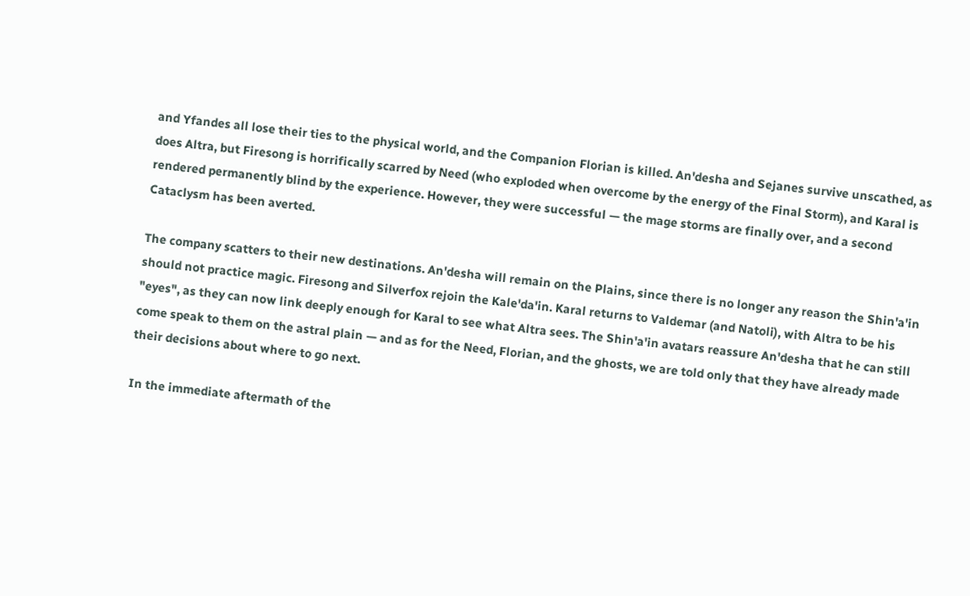and Yfandes all lose their ties to the physical world, and the Companion Florian is killed. An'desha and Sejanes survive unscathed, as does Altra, but Firesong is horrifically scarred by Need (who exploded when overcome by the energy of the Final Storm), and Karal is rendered permanently blind by the experience. However, they were successful — the mage storms are finally over, and a second Cataclysm has been averted.

The company scatters to their new destinations. An'desha will remain on the Plains, since there is no longer any reason the Shin'a'in should not practice magic. Firesong and Silverfox rejoin the Kale'da'in. Karal returns to Valdemar (and Natoli), with Altra to be his "eyes", as they can now link deeply enough for Karal to see what Altra sees. The Shin'a'in avatars reassure An'desha that he can still come speak to them on the astral plain — and as for the Need, Florian, and the ghosts, we are told only that they have already made their decisions about where to go next.

In the immediate aftermath of the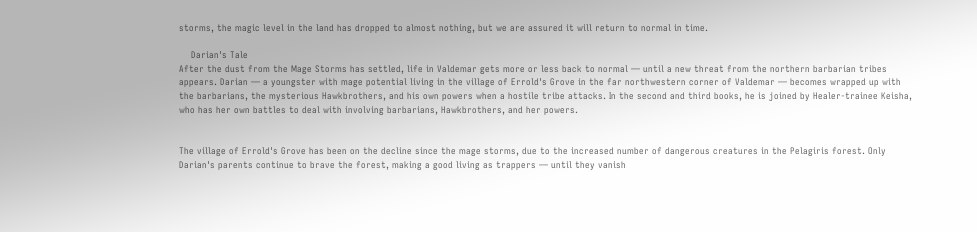storms, the magic level in the land has dropped to almost nothing, but we are assured it will return to normal in time.

    Darian's Tale
After the dust from the Mage Storms has settled, life in Valdemar gets more or less back to normal — until a new threat from the northern barbarian tribes appears. Darian — a youngster with mage potential living in the village of Errold's Grove in the far northwestern corner of Valdemar — becomes wrapped up with the barbarians, the mysterious Hawkbrothers, and his own powers when a hostile tribe attacks. In the second and third books, he is joined by Healer-trainee Keisha, who has her own battles to deal with involving barbarians, Hawkbrothers, and her powers.


The village of Errold's Grove has been on the decline since the mage storms, due to the increased number of dangerous creatures in the Pelagiris forest. Only Darian's parents continue to brave the forest, making a good living as trappers — until they vanish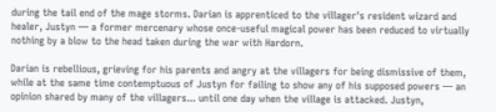during the tail end of the mage storms. Darian is apprenticed to the villager's resident wizard and healer, Justyn — a former mercenary whose once-useful magical power has been reduced to virtually nothing by a blow to the head taken during the war with Hardorn.

Darian is rebellious, grieving for his parents and angry at the villagers for being dismissive of them, while at the same time contemptuous of Justyn for failing to show any of his supposed powers — an opinion shared by many of the villagers... until one day when the village is attacked. Justyn,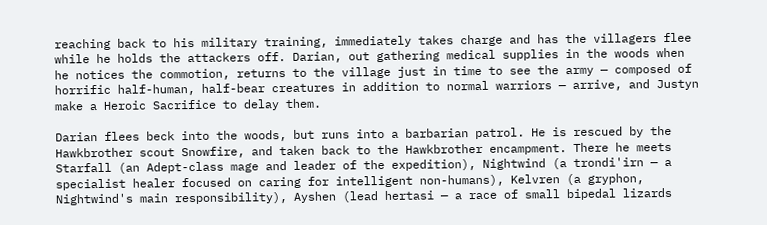reaching back to his military training, immediately takes charge and has the villagers flee while he holds the attackers off. Darian, out gathering medical supplies in the woods when he notices the commotion, returns to the village just in time to see the army — composed of horrific half-human, half-bear creatures in addition to normal warriors — arrive, and Justyn make a Heroic Sacrifice to delay them.

Darian flees beck into the woods, but runs into a barbarian patrol. He is rescued by the Hawkbrother scout Snowfire, and taken back to the Hawkbrother encampment. There he meets Starfall (an Adept-class mage and leader of the expedition), Nightwind (a trondi'irn — a specialist healer focused on caring for intelligent non-humans), Kelvren (a gryphon, Nightwind's main responsibility), Ayshen (lead hertasi — a race of small bipedal lizards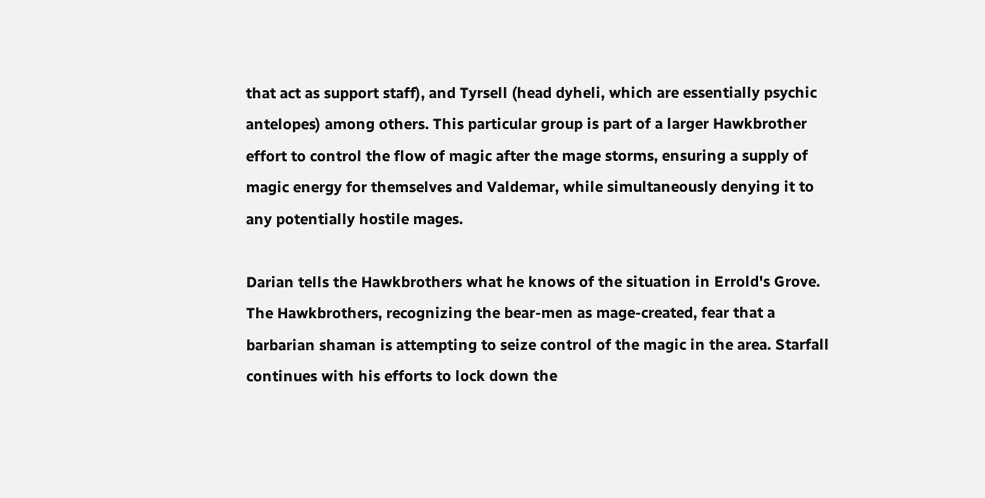that act as support staff), and Tyrsell (head dyheli, which are essentially psychic antelopes) among others. This particular group is part of a larger Hawkbrother effort to control the flow of magic after the mage storms, ensuring a supply of magic energy for themselves and Valdemar, while simultaneously denying it to any potentially hostile mages.

Darian tells the Hawkbrothers what he knows of the situation in Errold's Grove. The Hawkbrothers, recognizing the bear-men as mage-created, fear that a barbarian shaman is attempting to seize control of the magic in the area. Starfall continues with his efforts to lock down the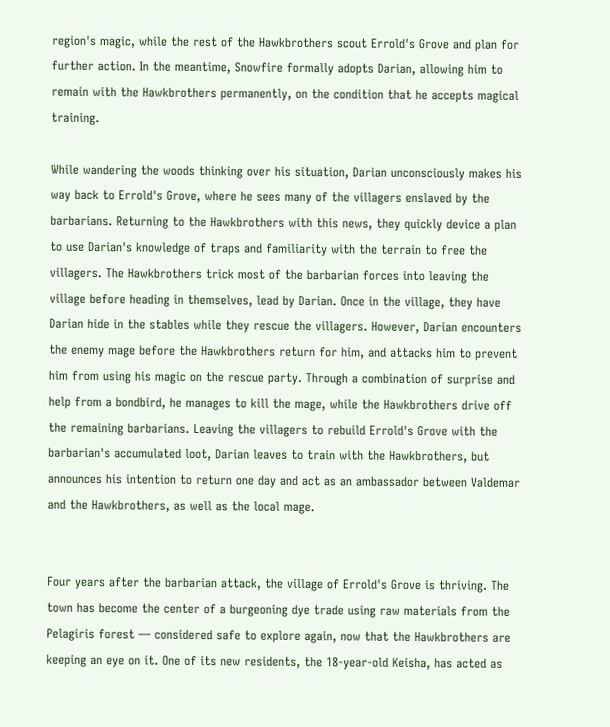region's magic, while the rest of the Hawkbrothers scout Errold's Grove and plan for further action. In the meantime, Snowfire formally adopts Darian, allowing him to remain with the Hawkbrothers permanently, on the condition that he accepts magical training.

While wandering the woods thinking over his situation, Darian unconsciously makes his way back to Errold's Grove, where he sees many of the villagers enslaved by the barbarians. Returning to the Hawkbrothers with this news, they quickly device a plan to use Darian's knowledge of traps and familiarity with the terrain to free the villagers. The Hawkbrothers trick most of the barbarian forces into leaving the village before heading in themselves, lead by Darian. Once in the village, they have Darian hide in the stables while they rescue the villagers. However, Darian encounters the enemy mage before the Hawkbrothers return for him, and attacks him to prevent him from using his magic on the rescue party. Through a combination of surprise and help from a bondbird, he manages to kill the mage, while the Hawkbrothers drive off the remaining barbarians. Leaving the villagers to rebuild Errold's Grove with the barbarian's accumulated loot, Darian leaves to train with the Hawkbrothers, but announces his intention to return one day and act as an ambassador between Valdemar and the Hawkbrothers, as well as the local mage.


Four years after the barbarian attack, the village of Errold's Grove is thriving. The town has become the center of a burgeoning dye trade using raw materials from the Pelagiris forest — considered safe to explore again, now that the Hawkbrothers are keeping an eye on it. One of its new residents, the 18-year-old Keisha, has acted as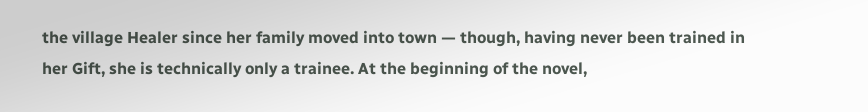the village Healer since her family moved into town — though, having never been trained in her Gift, she is technically only a trainee. At the beginning of the novel,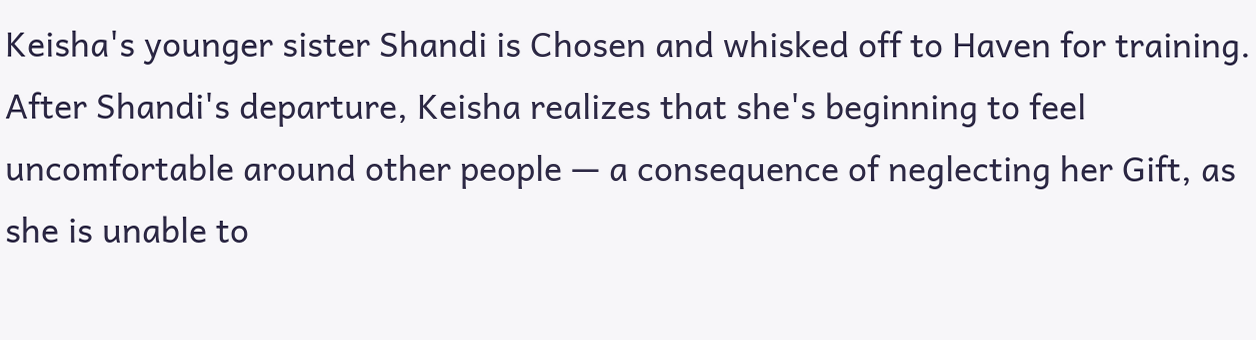Keisha's younger sister Shandi is Chosen and whisked off to Haven for training. After Shandi's departure, Keisha realizes that she's beginning to feel uncomfortable around other people — a consequence of neglecting her Gift, as she is unable to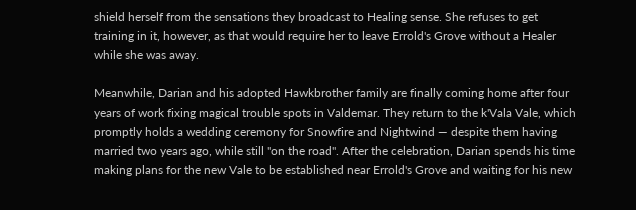shield herself from the sensations they broadcast to Healing sense. She refuses to get training in it, however, as that would require her to leave Errold's Grove without a Healer while she was away.

Meanwhile, Darian and his adopted Hawkbrother family are finally coming home after four years of work fixing magical trouble spots in Valdemar. They return to the k'Vala Vale, which promptly holds a wedding ceremony for Snowfire and Nightwind — despite them having married two years ago, while still "on the road". After the celebration, Darian spends his time making plans for the new Vale to be established near Errold's Grove and waiting for his new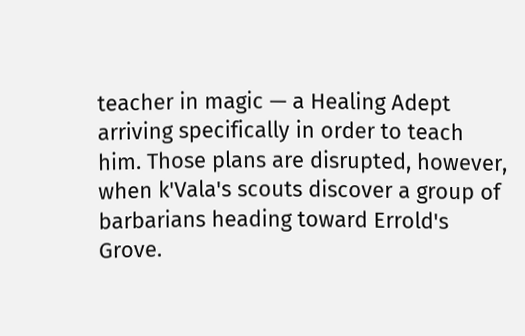teacher in magic — a Healing Adept arriving specifically in order to teach him. Those plans are disrupted, however, when k'Vala's scouts discover a group of barbarians heading toward Errold's Grove.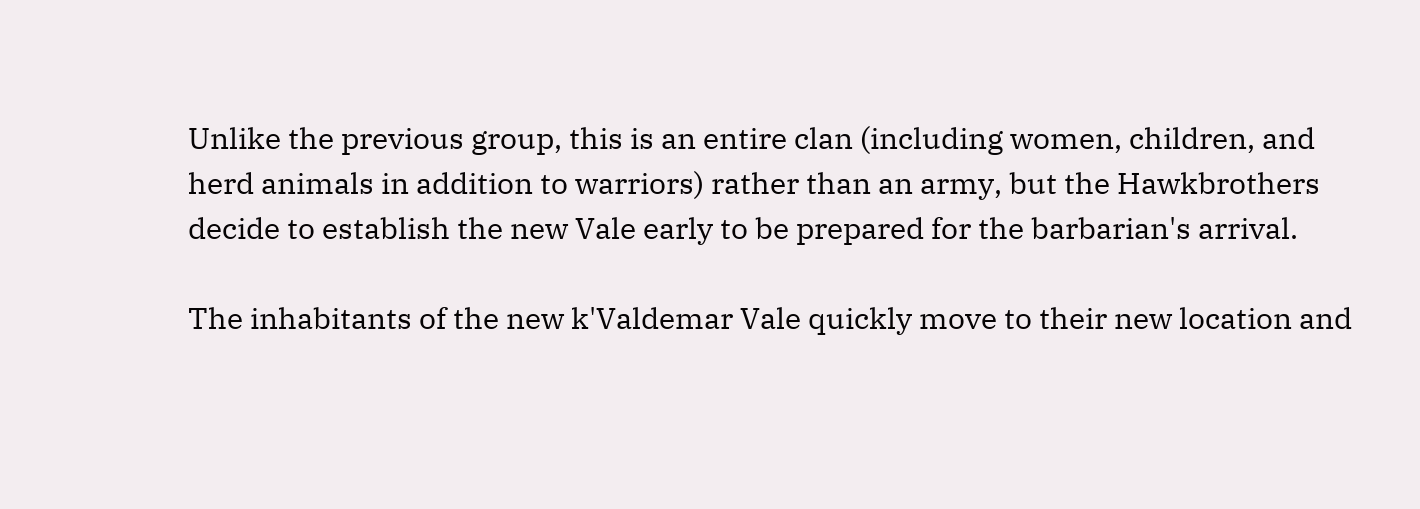Unlike the previous group, this is an entire clan (including women, children, and herd animals in addition to warriors) rather than an army, but the Hawkbrothers decide to establish the new Vale early to be prepared for the barbarian's arrival.

The inhabitants of the new k'Valdemar Vale quickly move to their new location and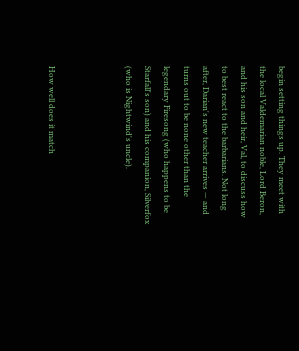begin setting things up. They meet with the local Valdemarian noble, Lord Beron, and his son and heir, Val, to discuss how to best react to the barbarians. Not long after, Darian's new teacher arrives — and turns out to be none other than the legendary Firesong (who happens to be Starfall's son) and his companion, Silverfox (who is Nightwind's uncle).



How well does it match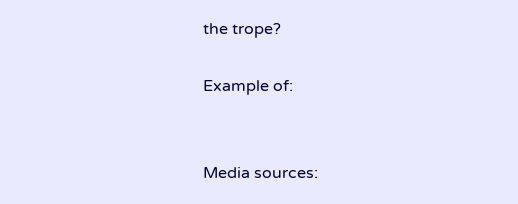the trope?

Example of:


Media sources: